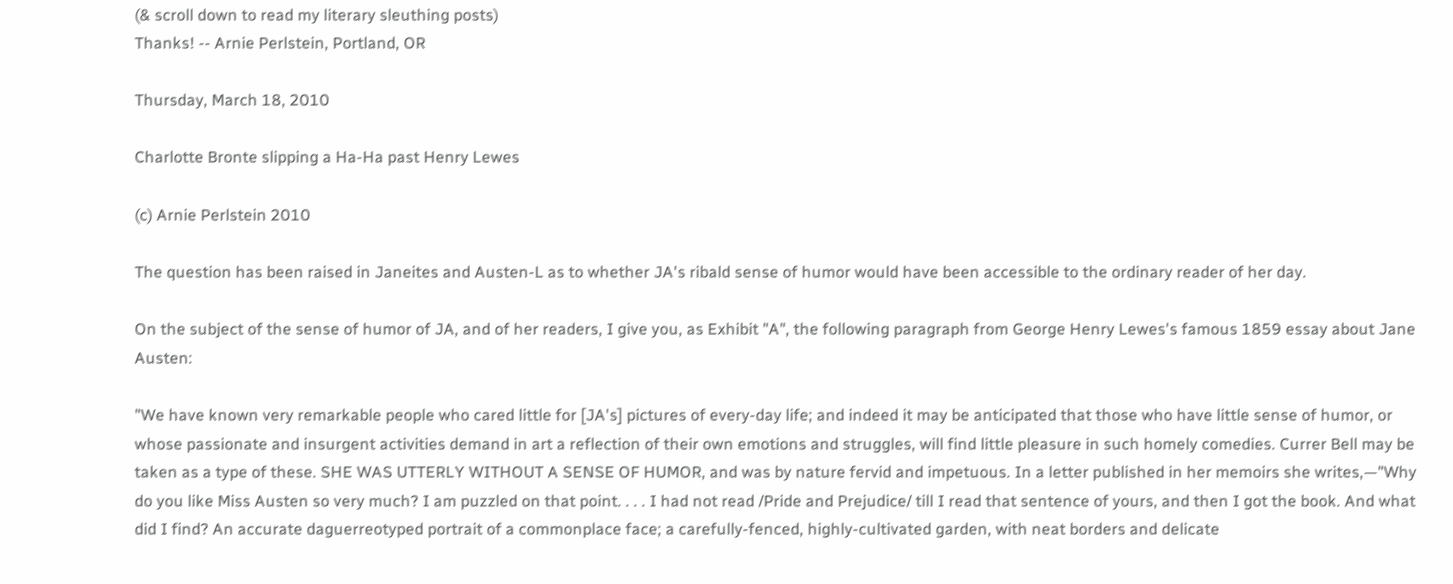(& scroll down to read my literary sleuthing posts)
Thanks! -- Arnie Perlstein, Portland, OR

Thursday, March 18, 2010

Charlotte Bronte slipping a Ha-Ha past Henry Lewes

(c) Arnie Perlstein 2010

The question has been raised in Janeites and Austen-L as to whether JA's ribald sense of humor would have been accessible to the ordinary reader of her day.

On the subject of the sense of humor of JA, and of her readers, I give you, as Exhibit "A", the following paragraph from George Henry Lewes's famous 1859 essay about Jane Austen:

"We have known very remarkable people who cared little for [JA's] pictures of every-day life; and indeed it may be anticipated that those who have little sense of humor, or whose passionate and insurgent activities demand in art a reflection of their own emotions and struggles, will find little pleasure in such homely comedies. Currer Bell may be taken as a type of these. SHE WAS UTTERLY WITHOUT A SENSE OF HUMOR, and was by nature fervid and impetuous. In a letter published in her memoirs she writes,—"Why do you like Miss Austen so very much? I am puzzled on that point. . . . I had not read /Pride and Prejudice/ till I read that sentence of yours, and then I got the book. And what did I find? An accurate daguerreotyped portrait of a commonplace face; a carefully-fenced, highly-cultivated garden, with neat borders and delicate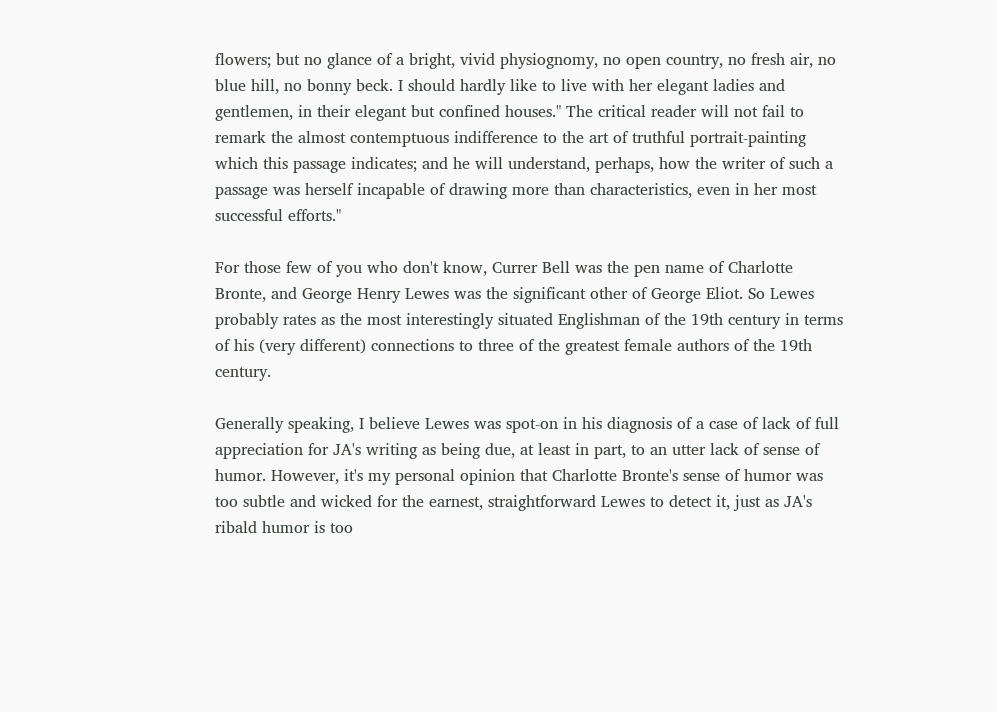flowers; but no glance of a bright, vivid physiognomy, no open country, no fresh air, no blue hill, no bonny beck. I should hardly like to live with her elegant ladies and gentlemen, in their elegant but confined houses." The critical reader will not fail to remark the almost contemptuous indifference to the art of truthful portrait-painting which this passage indicates; and he will understand, perhaps, how the writer of such a passage was herself incapable of drawing more than characteristics, even in her most successful efforts."

For those few of you who don't know, Currer Bell was the pen name of Charlotte Bronte, and George Henry Lewes was the significant other of George Eliot. So Lewes probably rates as the most interestingly situated Englishman of the 19th century in terms of his (very different) connections to three of the greatest female authors of the 19th century.

Generally speaking, I believe Lewes was spot-on in his diagnosis of a case of lack of full appreciation for JA's writing as being due, at least in part, to an utter lack of sense of humor. However, it's my personal opinion that Charlotte Bronte's sense of humor was too subtle and wicked for the earnest, straightforward Lewes to detect it, just as JA's ribald humor is too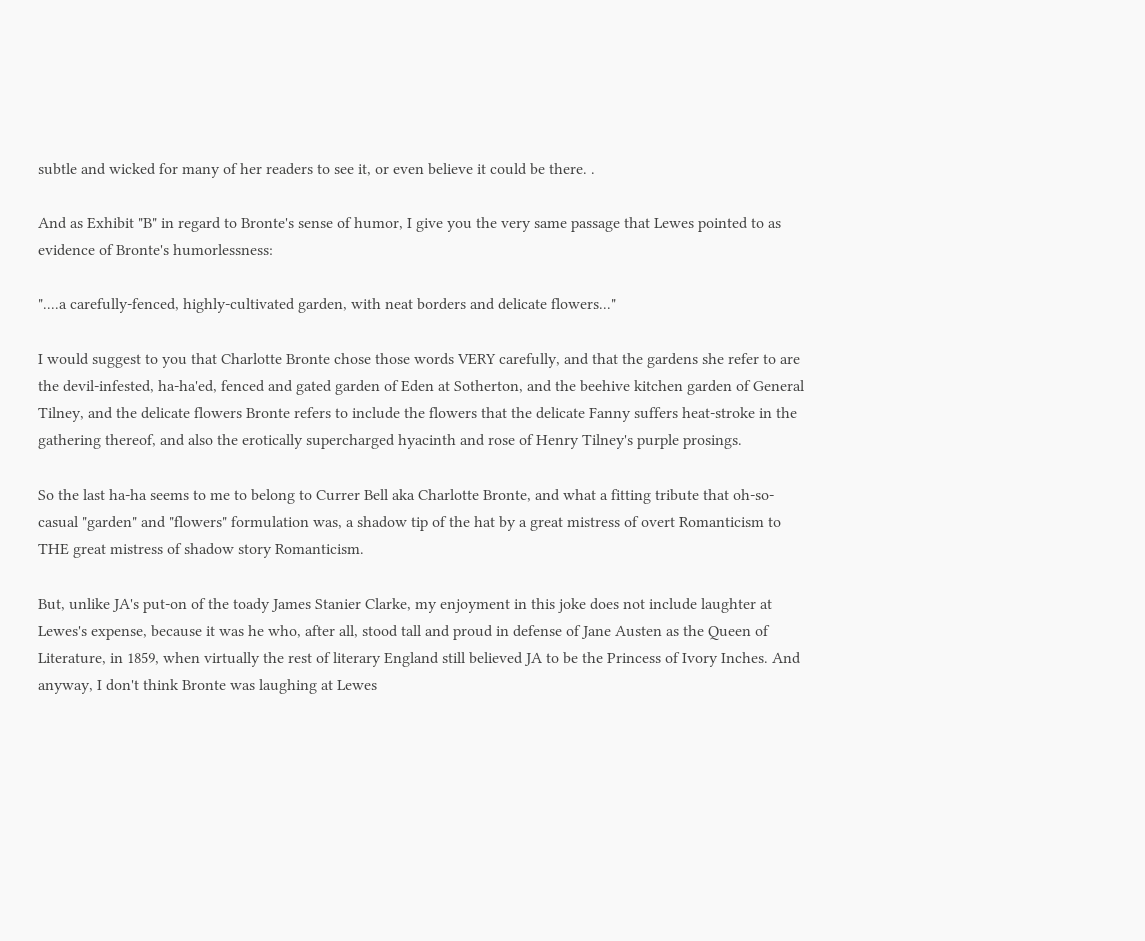subtle and wicked for many of her readers to see it, or even believe it could be there. .

And as Exhibit "B" in regard to Bronte's sense of humor, I give you the very same passage that Lewes pointed to as evidence of Bronte's humorlessness:

"....a carefully-fenced, highly-cultivated garden, with neat borders and delicate flowers..."

I would suggest to you that Charlotte Bronte chose those words VERY carefully, and that the gardens she refer to are the devil-infested, ha-ha'ed, fenced and gated garden of Eden at Sotherton, and the beehive kitchen garden of General Tilney, and the delicate flowers Bronte refers to include the flowers that the delicate Fanny suffers heat-stroke in the gathering thereof, and also the erotically supercharged hyacinth and rose of Henry Tilney's purple prosings.

So the last ha-ha seems to me to belong to Currer Bell aka Charlotte Bronte, and what a fitting tribute that oh-so-casual "garden" and "flowers" formulation was, a shadow tip of the hat by a great mistress of overt Romanticism to THE great mistress of shadow story Romanticism.

But, unlike JA's put-on of the toady James Stanier Clarke, my enjoyment in this joke does not include laughter at Lewes's expense, because it was he who, after all, stood tall and proud in defense of Jane Austen as the Queen of Literature, in 1859, when virtually the rest of literary England still believed JA to be the Princess of Ivory Inches. And anyway, I don't think Bronte was laughing at Lewes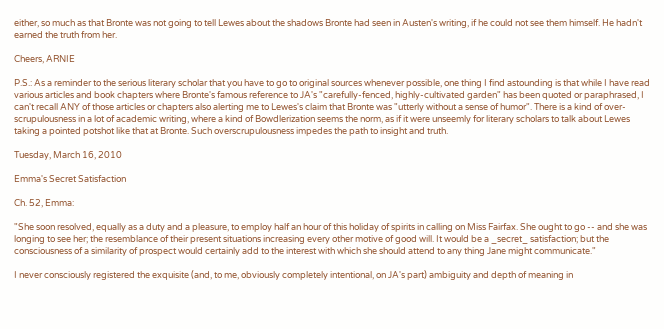either, so much as that Bronte was not going to tell Lewes about the shadows Bronte had seen in Austen's writing, if he could not see them himself. He hadn't earned the truth from her.

Cheers, ARNIE

P.S.: As a reminder to the serious literary scholar that you have to go to original sources whenever possible, one thing I find astounding is that while I have read various articles and book chapters where Bronte's famous reference to JA's "carefully-fenced, highly-cultivated garden" has been quoted or paraphrased, I can't recall ANY of those articles or chapters also alerting me to Lewes's claim that Bronte was "utterly without a sense of humor". There is a kind of over-scrupulousness in a lot of academic writing, where a kind of Bowdlerization seems the norm, as if it were unseemly for literary scholars to talk about Lewes taking a pointed potshot like that at Bronte. Such overscrupulousness impedes the path to insight and truth.

Tuesday, March 16, 2010

Emma's Secret Satisfaction

Ch. 52, Emma:

"She soon resolved, equally as a duty and a pleasure, to employ half an hour of this holiday of spirits in calling on Miss Fairfax. She ought to go -- and she was longing to see her; the resemblance of their present situations increasing every other motive of good will. It would be a _secret_ satisfaction; but the consciousness of a similarity of prospect would certainly add to the interest with which she should attend to any thing Jane might communicate."

I never consciously registered the exquisite (and, to me, obviously completely intentional, on JA's part) ambiguity and depth of meaning in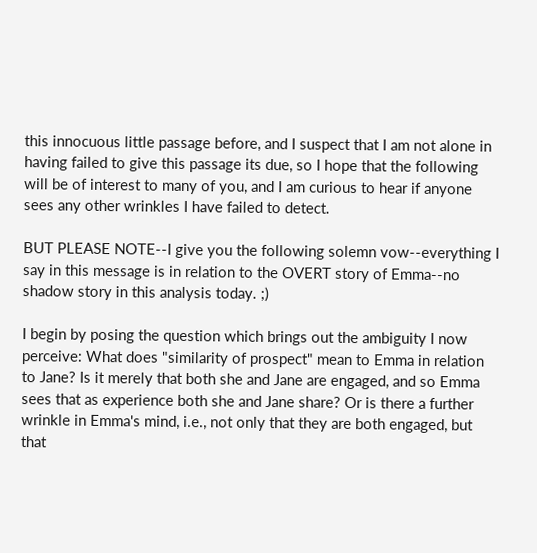this innocuous little passage before, and I suspect that I am not alone in having failed to give this passage its due, so I hope that the following will be of interest to many of you, and I am curious to hear if anyone sees any other wrinkles I have failed to detect.

BUT PLEASE NOTE--I give you the following solemn vow--everything I say in this message is in relation to the OVERT story of Emma--no shadow story in this analysis today. ;)

I begin by posing the question which brings out the ambiguity I now perceive: What does "similarity of prospect" mean to Emma in relation to Jane? Is it merely that both she and Jane are engaged, and so Emma sees that as experience both she and Jane share? Or is there a further wrinkle in Emma's mind, i.e., not only that they are both engaged, but that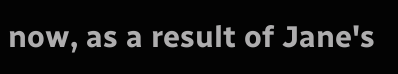now, as a result of Jane's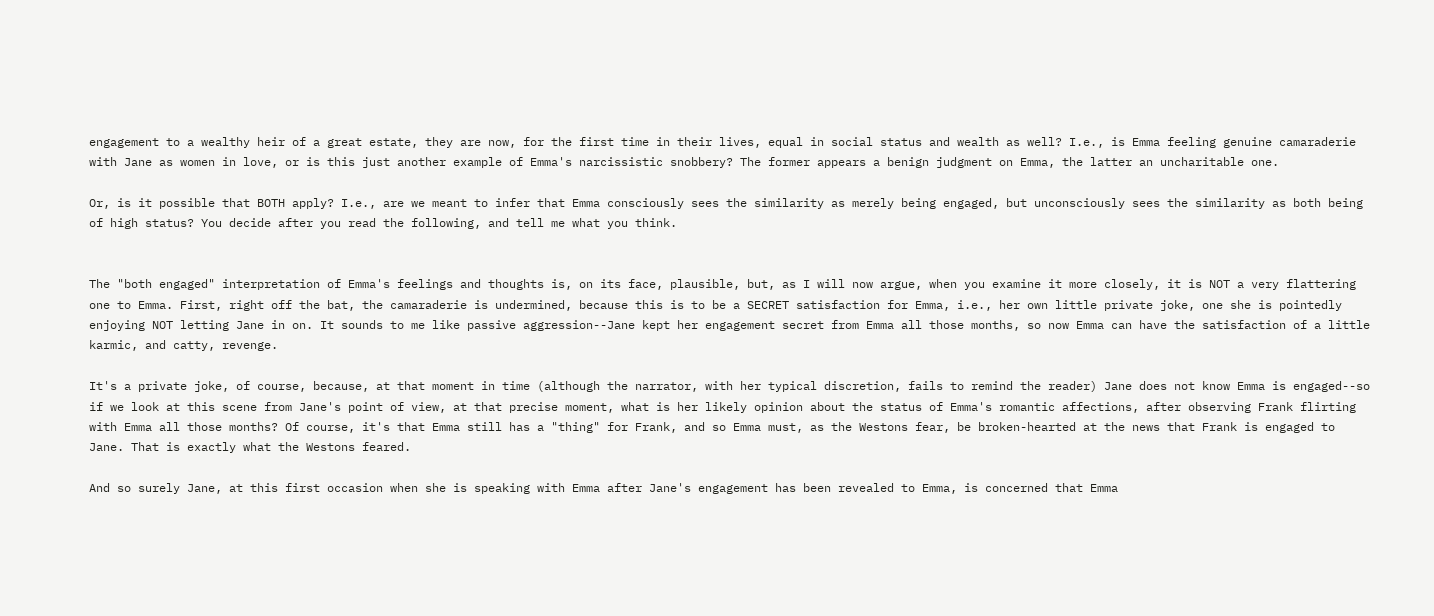engagement to a wealthy heir of a great estate, they are now, for the first time in their lives, equal in social status and wealth as well? I.e., is Emma feeling genuine camaraderie with Jane as women in love, or is this just another example of Emma's narcissistic snobbery? The former appears a benign judgment on Emma, the latter an uncharitable one.

Or, is it possible that BOTH apply? I.e., are we meant to infer that Emma consciously sees the similarity as merely being engaged, but unconsciously sees the similarity as both being of high status? You decide after you read the following, and tell me what you think.


The "both engaged" interpretation of Emma's feelings and thoughts is, on its face, plausible, but, as I will now argue, when you examine it more closely, it is NOT a very flattering one to Emma. First, right off the bat, the camaraderie is undermined, because this is to be a SECRET satisfaction for Emma, i.e., her own little private joke, one she is pointedly enjoying NOT letting Jane in on. It sounds to me like passive aggression--Jane kept her engagement secret from Emma all those months, so now Emma can have the satisfaction of a little karmic, and catty, revenge.

It's a private joke, of course, because, at that moment in time (although the narrator, with her typical discretion, fails to remind the reader) Jane does not know Emma is engaged--so if we look at this scene from Jane's point of view, at that precise moment, what is her likely opinion about the status of Emma's romantic affections, after observing Frank flirting with Emma all those months? Of course, it's that Emma still has a "thing" for Frank, and so Emma must, as the Westons fear, be broken-hearted at the news that Frank is engaged to Jane. That is exactly what the Westons feared.

And so surely Jane, at this first occasion when she is speaking with Emma after Jane's engagement has been revealed to Emma, is concerned that Emma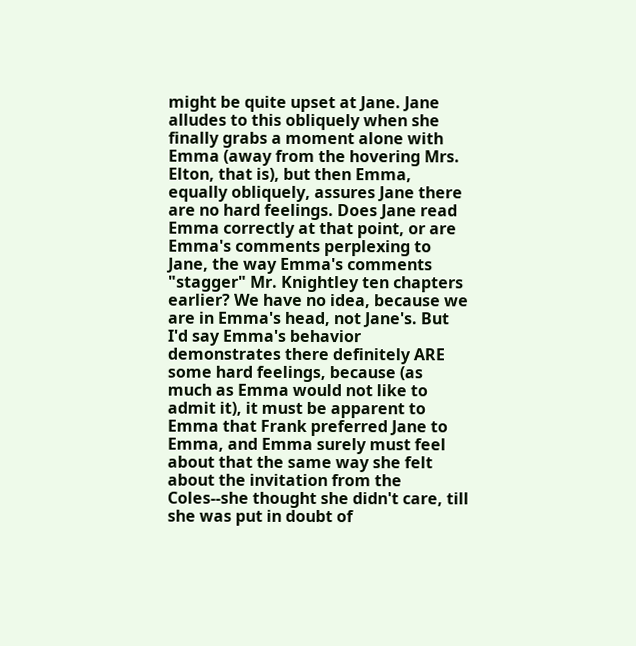might be quite upset at Jane. Jane alludes to this obliquely when she finally grabs a moment alone with Emma (away from the hovering Mrs. Elton, that is), but then Emma, equally obliquely, assures Jane there are no hard feelings. Does Jane read Emma correctly at that point, or are Emma's comments perplexing to Jane, the way Emma's comments "stagger" Mr. Knightley ten chapters earlier? We have no idea, because we are in Emma's head, not Jane's. But I'd say Emma's behavior demonstrates there definitely ARE some hard feelings, because (as much as Emma would not like to admit it), it must be apparent to Emma that Frank preferred Jane to Emma, and Emma surely must feel about that the same way she felt about the invitation from the Coles--she thought she didn't care, till she was put in doubt of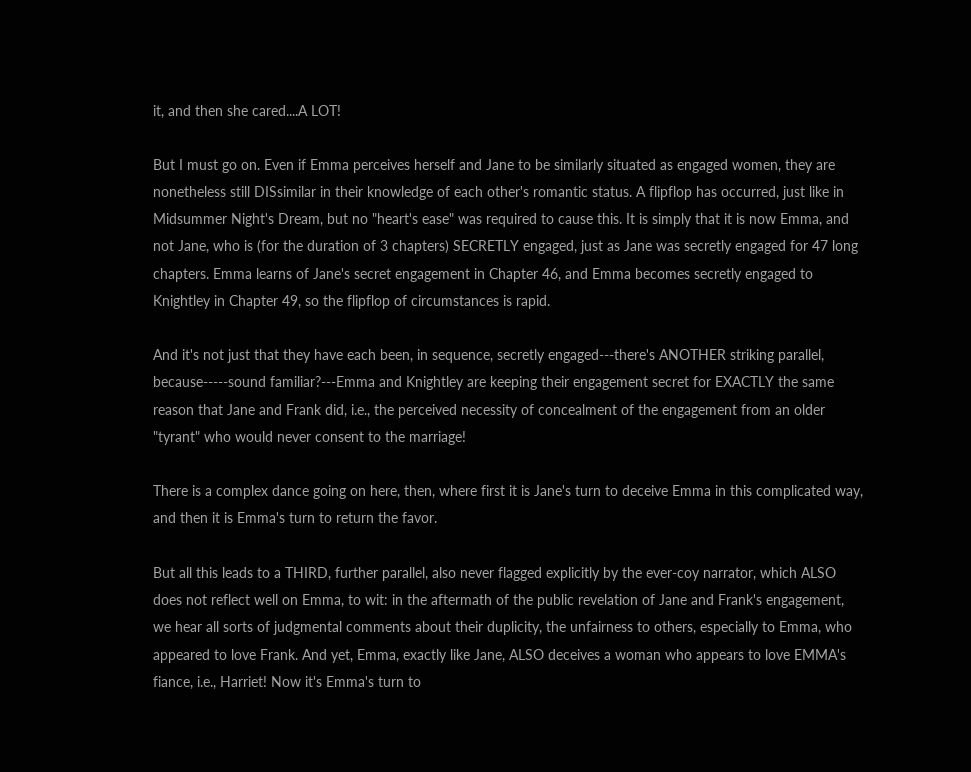it, and then she cared....A LOT!

But I must go on. Even if Emma perceives herself and Jane to be similarly situated as engaged women, they are nonetheless still DISsimilar in their knowledge of each other's romantic status. A flipflop has occurred, just like in Midsummer Night's Dream, but no "heart's ease" was required to cause this. It is simply that it is now Emma, and not Jane, who is (for the duration of 3 chapters) SECRETLY engaged, just as Jane was secretly engaged for 47 long chapters. Emma learns of Jane's secret engagement in Chapter 46, and Emma becomes secretly engaged to Knightley in Chapter 49, so the flipflop of circumstances is rapid.

And it's not just that they have each been, in sequence, secretly engaged---there's ANOTHER striking parallel, because-----sound familiar?---Emma and Knightley are keeping their engagement secret for EXACTLY the same reason that Jane and Frank did, i.e., the perceived necessity of concealment of the engagement from an older "tyrant" who would never consent to the marriage!

There is a complex dance going on here, then, where first it is Jane's turn to deceive Emma in this complicated way, and then it is Emma's turn to return the favor.

But all this leads to a THIRD, further parallel, also never flagged explicitly by the ever-coy narrator, which ALSO does not reflect well on Emma, to wit: in the aftermath of the public revelation of Jane and Frank's engagement, we hear all sorts of judgmental comments about their duplicity, the unfairness to others, especially to Emma, who appeared to love Frank. And yet, Emma, exactly like Jane, ALSO deceives a woman who appears to love EMMA's fiance, i.e., Harriet! Now it's Emma's turn to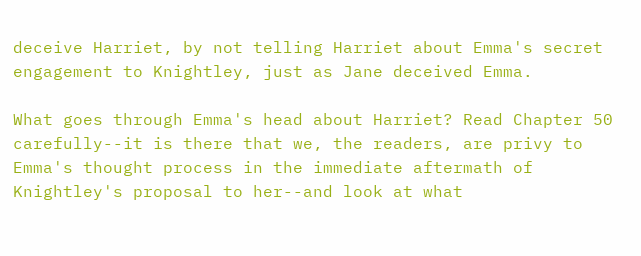deceive Harriet, by not telling Harriet about Emma's secret engagement to Knightley, just as Jane deceived Emma.

What goes through Emma's head about Harriet? Read Chapter 50 carefully--it is there that we, the readers, are privy to Emma's thought process in the immediate aftermath of Knightley's proposal to her--and look at what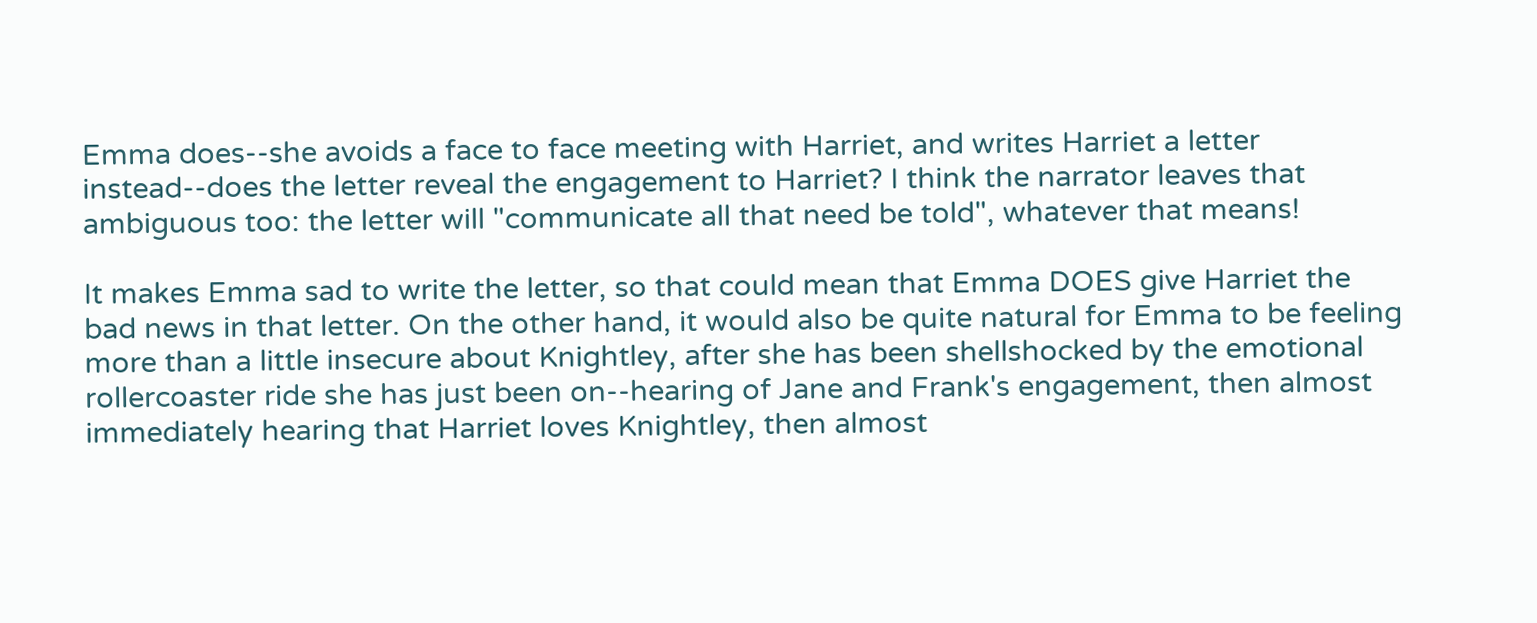Emma does--she avoids a face to face meeting with Harriet, and writes Harriet a letter instead--does the letter reveal the engagement to Harriet? I think the narrator leaves that ambiguous too: the letter will "communicate all that need be told", whatever that means!

It makes Emma sad to write the letter, so that could mean that Emma DOES give Harriet the bad news in that letter. On the other hand, it would also be quite natural for Emma to be feeling more than a little insecure about Knightley, after she has been shellshocked by the emotional rollercoaster ride she has just been on--hearing of Jane and Frank's engagement, then almost immediately hearing that Harriet loves Knightley, then almost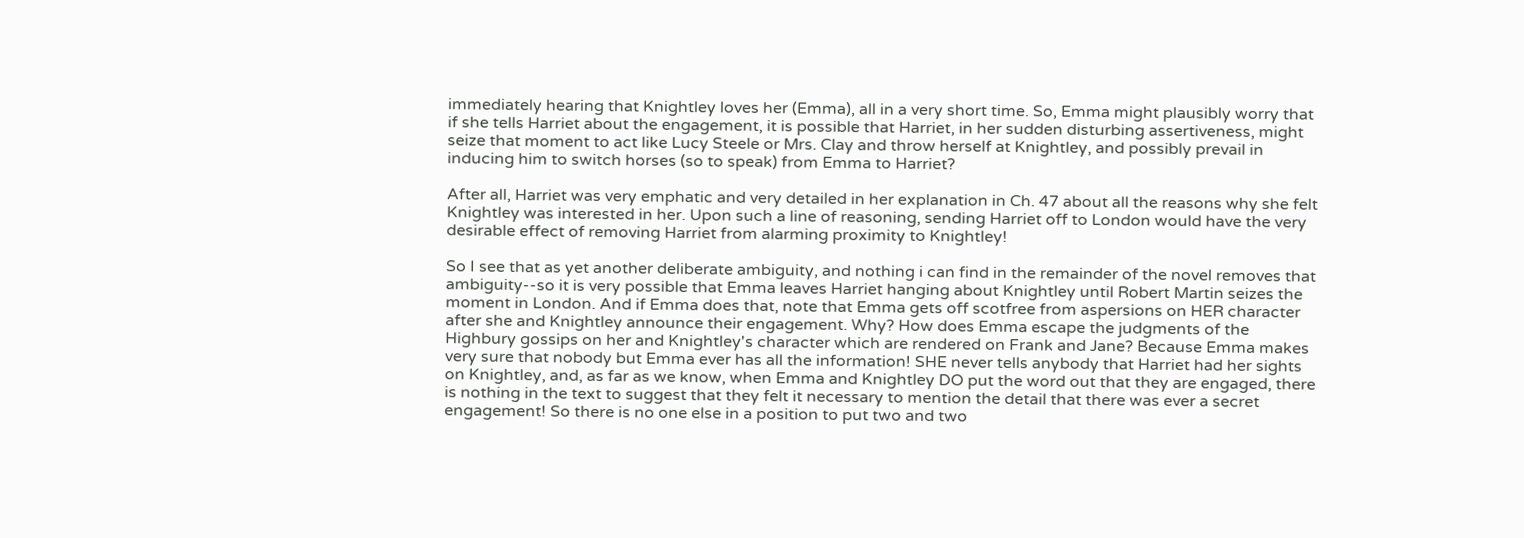immediately hearing that Knightley loves her (Emma), all in a very short time. So, Emma might plausibly worry that if she tells Harriet about the engagement, it is possible that Harriet, in her sudden disturbing assertiveness, might seize that moment to act like Lucy Steele or Mrs. Clay and throw herself at Knightley, and possibly prevail in inducing him to switch horses (so to speak) from Emma to Harriet?

After all, Harriet was very emphatic and very detailed in her explanation in Ch. 47 about all the reasons why she felt Knightley was interested in her. Upon such a line of reasoning, sending Harriet off to London would have the very desirable effect of removing Harriet from alarming proximity to Knightley!

So I see that as yet another deliberate ambiguity, and nothing i can find in the remainder of the novel removes that ambiguity--so it is very possible that Emma leaves Harriet hanging about Knightley until Robert Martin seizes the moment in London. And if Emma does that, note that Emma gets off scotfree from aspersions on HER character after she and Knightley announce their engagement. Why? How does Emma escape the judgments of the Highbury gossips on her and Knightley's character which are rendered on Frank and Jane? Because Emma makes very sure that nobody but Emma ever has all the information! SHE never tells anybody that Harriet had her sights on Knightley, and, as far as we know, when Emma and Knightley DO put the word out that they are engaged, there is nothing in the text to suggest that they felt it necessary to mention the detail that there was ever a secret engagement! So there is no one else in a position to put two and two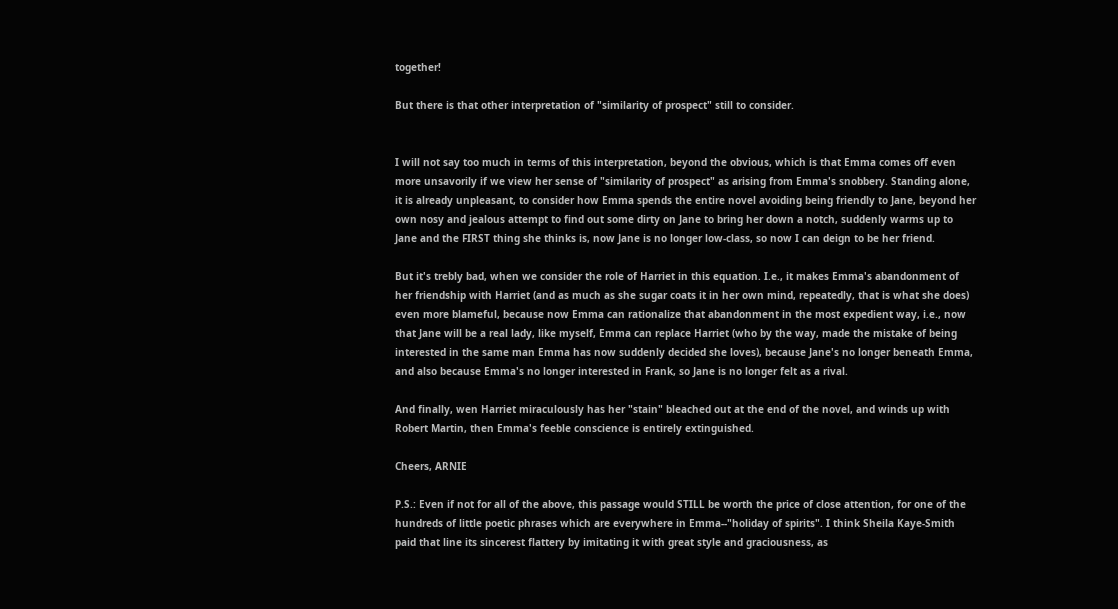together!

But there is that other interpretation of "similarity of prospect" still to consider.


I will not say too much in terms of this interpretation, beyond the obvious, which is that Emma comes off even more unsavorily if we view her sense of "similarity of prospect" as arising from Emma's snobbery. Standing alone, it is already unpleasant, to consider how Emma spends the entire novel avoiding being friendly to Jane, beyond her own nosy and jealous attempt to find out some dirty on Jane to bring her down a notch, suddenly warms up to Jane and the FIRST thing she thinks is, now Jane is no longer low-class, so now I can deign to be her friend.

But it's trebly bad, when we consider the role of Harriet in this equation. I.e., it makes Emma's abandonment of her friendship with Harriet (and as much as she sugar coats it in her own mind, repeatedly, that is what she does) even more blameful, because now Emma can rationalize that abandonment in the most expedient way, i.e., now that Jane will be a real lady, like myself, Emma can replace Harriet (who by the way, made the mistake of being interested in the same man Emma has now suddenly decided she loves), because Jane's no longer beneath Emma, and also because Emma's no longer interested in Frank, so Jane is no longer felt as a rival.

And finally, wen Harriet miraculously has her "stain" bleached out at the end of the novel, and winds up with Robert Martin, then Emma's feeble conscience is entirely extinguished.

Cheers, ARNIE

P.S.: Even if not for all of the above, this passage would STILL be worth the price of close attention, for one of the hundreds of little poetic phrases which are everywhere in Emma--"holiday of spirits". I think Sheila Kaye-Smith paid that line its sincerest flattery by imitating it with great style and graciousness, as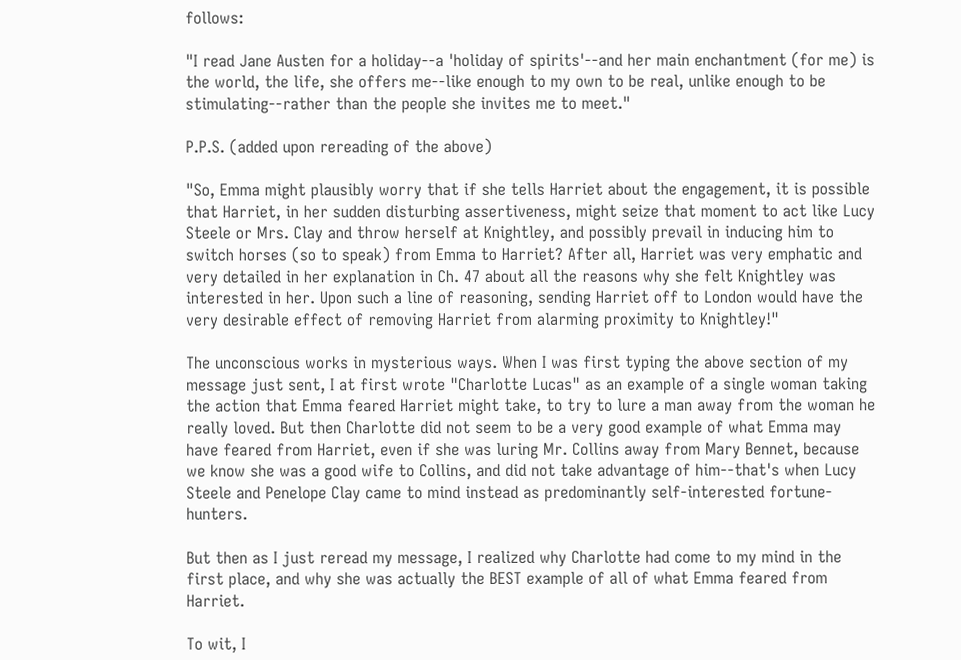follows:

"I read Jane Austen for a holiday--a 'holiday of spirits'--and her main enchantment (for me) is the world, the life, she offers me--like enough to my own to be real, unlike enough to be stimulating--rather than the people she invites me to meet."

P.P.S. (added upon rereading of the above)

"So, Emma might plausibly worry that if she tells Harriet about the engagement, it is possible that Harriet, in her sudden disturbing assertiveness, might seize that moment to act like Lucy Steele or Mrs. Clay and throw herself at Knightley, and possibly prevail in inducing him to switch horses (so to speak) from Emma to Harriet? After all, Harriet was very emphatic and very detailed in her explanation in Ch. 47 about all the reasons why she felt Knightley was interested in her. Upon such a line of reasoning, sending Harriet off to London would have the very desirable effect of removing Harriet from alarming proximity to Knightley!"

The unconscious works in mysterious ways. When I was first typing the above section of my message just sent, I at first wrote "Charlotte Lucas" as an example of a single woman taking the action that Emma feared Harriet might take, to try to lure a man away from the woman he really loved. But then Charlotte did not seem to be a very good example of what Emma may have feared from Harriet, even if she was luring Mr. Collins away from Mary Bennet, because we know she was a good wife to Collins, and did not take advantage of him--that's when Lucy Steele and Penelope Clay came to mind instead as predominantly self-interested fortune-hunters.

But then as I just reread my message, I realized why Charlotte had come to my mind in the first place, and why she was actually the BEST example of all of what Emma feared from Harriet.

To wit, I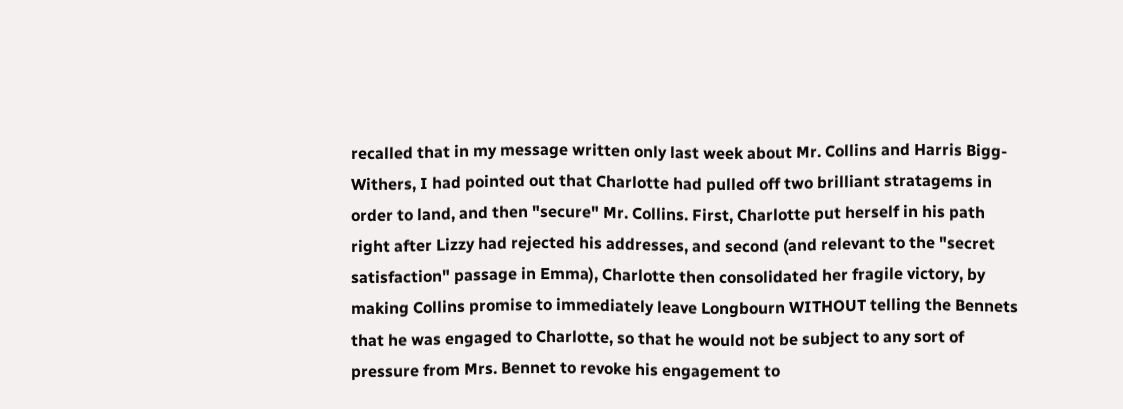recalled that in my message written only last week about Mr. Collins and Harris Bigg-Withers, I had pointed out that Charlotte had pulled off two brilliant stratagems in order to land, and then "secure" Mr. Collins. First, Charlotte put herself in his path right after Lizzy had rejected his addresses, and second (and relevant to the "secret satisfaction" passage in Emma), Charlotte then consolidated her fragile victory, by making Collins promise to immediately leave Longbourn WITHOUT telling the Bennets that he was engaged to Charlotte, so that he would not be subject to any sort of pressure from Mrs. Bennet to revoke his engagement to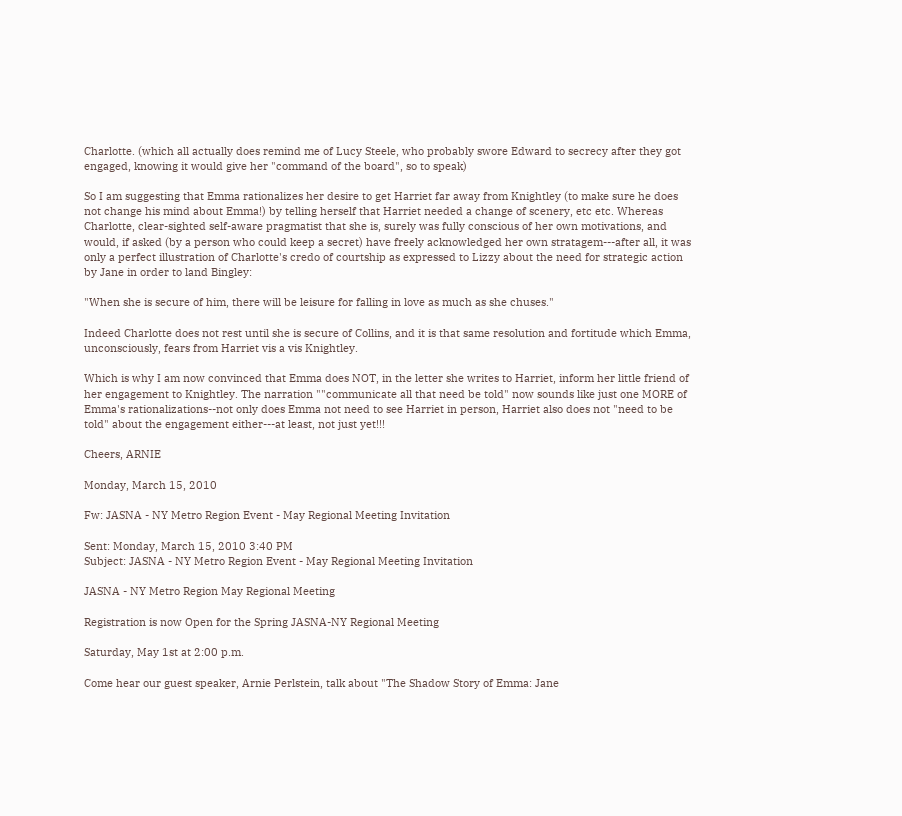Charlotte. (which all actually does remind me of Lucy Steele, who probably swore Edward to secrecy after they got engaged, knowing it would give her "command of the board", so to speak)

So I am suggesting that Emma rationalizes her desire to get Harriet far away from Knightley (to make sure he does not change his mind about Emma!) by telling herself that Harriet needed a change of scenery, etc etc. Whereas Charlotte, clear-sighted self-aware pragmatist that she is, surely was fully conscious of her own motivations, and would, if asked (by a person who could keep a secret) have freely acknowledged her own stratagem---after all, it was only a perfect illustration of Charlotte's credo of courtship as expressed to Lizzy about the need for strategic action by Jane in order to land Bingley:

"When she is secure of him, there will be leisure for falling in love as much as she chuses."

Indeed Charlotte does not rest until she is secure of Collins, and it is that same resolution and fortitude which Emma, unconsciously, fears from Harriet vis a vis Knightley.

Which is why I am now convinced that Emma does NOT, in the letter she writes to Harriet, inform her little friend of her engagement to Knightley. The narration ""communicate all that need be told" now sounds like just one MORE of Emma's rationalizations--not only does Emma not need to see Harriet in person, Harriet also does not "need to be told" about the engagement either---at least, not just yet!!!

Cheers, ARNIE

Monday, March 15, 2010

Fw: JASNA - NY Metro Region Event - May Regional Meeting Invitation

Sent: Monday, March 15, 2010 3:40 PM
Subject: JASNA - NY Metro Region Event - May Regional Meeting Invitation

JASNA - NY Metro Region May Regional Meeting

Registration is now Open for the Spring JASNA-NY Regional Meeting

Saturday, May 1st at 2:00 p.m.

Come hear our guest speaker, Arnie Perlstein, talk about "The Shadow Story of Emma: Jane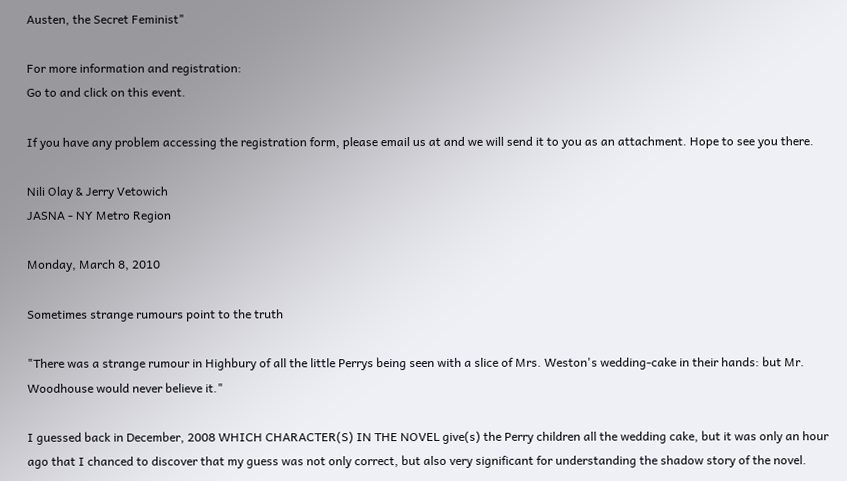Austen, the Secret Feminist"

For more information and registration:
Go to and click on this event.

If you have any problem accessing the registration form, please email us at and we will send it to you as an attachment. Hope to see you there.

Nili Olay & Jerry Vetowich
JASNA - NY Metro Region

Monday, March 8, 2010

Sometimes strange rumours point to the truth

"There was a strange rumour in Highbury of all the little Perrys being seen with a slice of Mrs. Weston's wedding-cake in their hands: but Mr. Woodhouse would never believe it."

I guessed back in December, 2008 WHICH CHARACTER(S) IN THE NOVEL give(s) the Perry children all the wedding cake, but it was only an hour ago that I chanced to discover that my guess was not only correct, but also very significant for understanding the shadow story of the novel.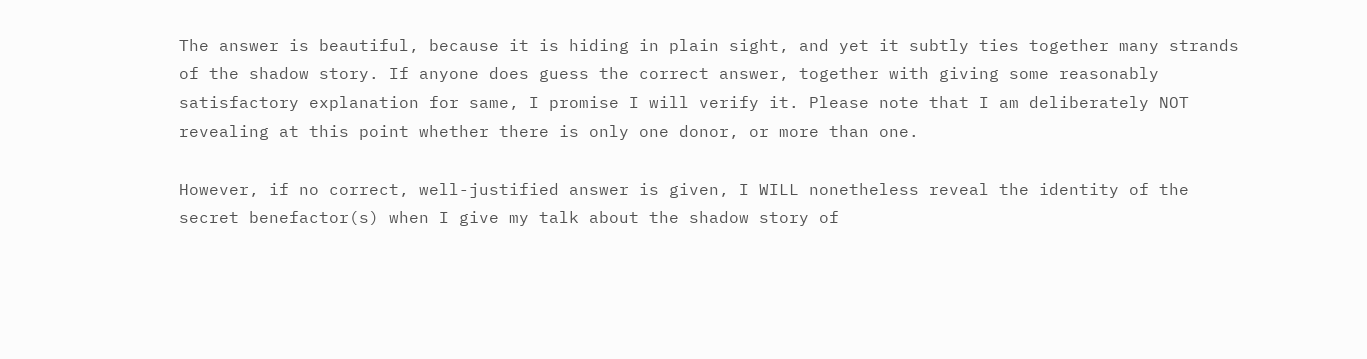The answer is beautiful, because it is hiding in plain sight, and yet it subtly ties together many strands of the shadow story. If anyone does guess the correct answer, together with giving some reasonably satisfactory explanation for same, I promise I will verify it. Please note that I am deliberately NOT revealing at this point whether there is only one donor, or more than one.

However, if no correct, well-justified answer is given, I WILL nonetheless reveal the identity of the secret benefactor(s) when I give my talk about the shadow story of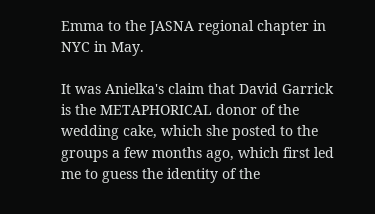Emma to the JASNA regional chapter in NYC in May.

It was Anielka's claim that David Garrick is the METAPHORICAL donor of the wedding cake, which she posted to the groups a few months ago, which first led me to guess the identity of the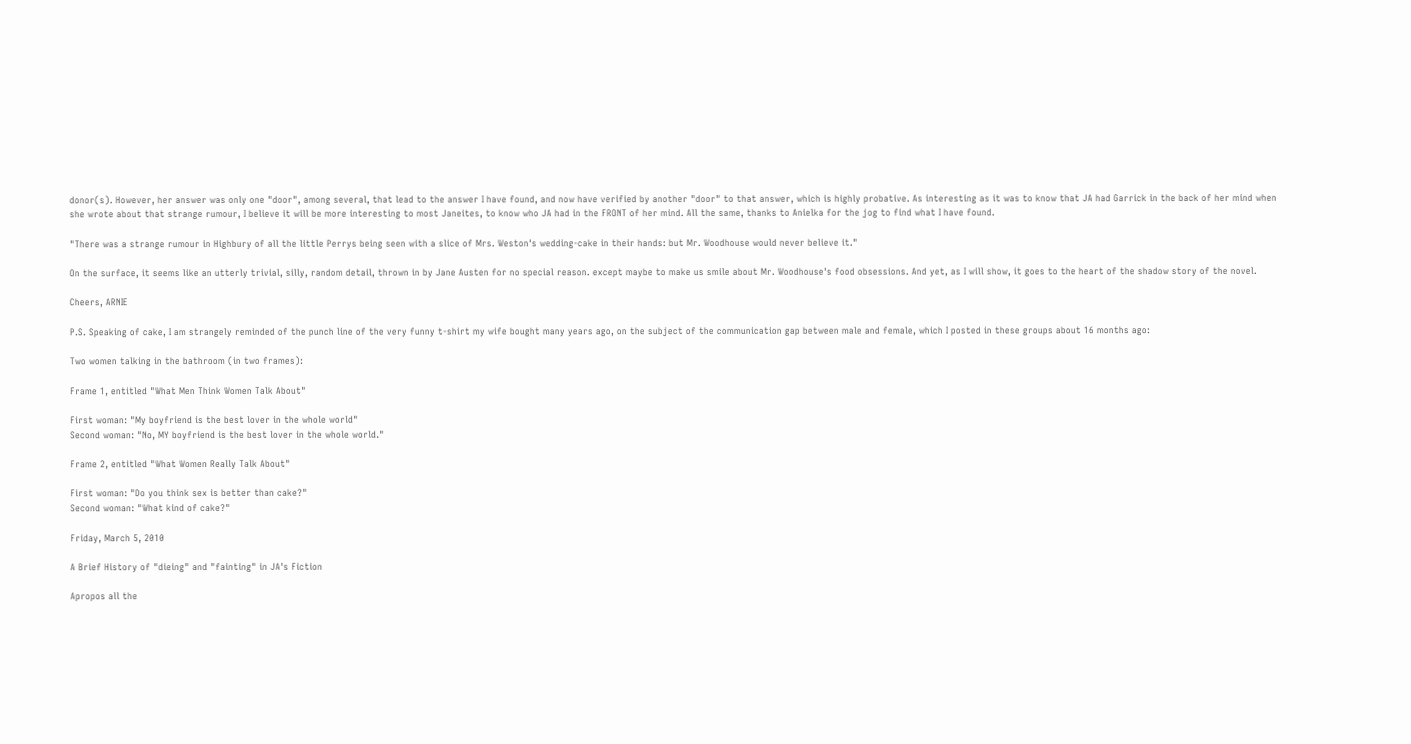donor(s). However, her answer was only one "door", among several, that lead to the answer I have found, and now have verified by another "door" to that answer, which is highly probative. As interesting as it was to know that JA had Garrick in the back of her mind when she wrote about that strange rumour, I believe it will be more interesting to most Janeites, to know who JA had in the FRONT of her mind. All the same, thanks to Anielka for the jog to find what I have found.

"There was a strange rumour in Highbury of all the little Perrys being seen with a slice of Mrs. Weston's wedding-cake in their hands: but Mr. Woodhouse would never believe it."

On the surface, it seems like an utterly trivial, silly, random detail, thrown in by Jane Austen for no special reason. except maybe to make us smile about Mr. Woodhouse's food obsessions. And yet, as I will show, it goes to the heart of the shadow story of the novel.

Cheers, ARNIE

P.S. Speaking of cake, I am strangely reminded of the punch line of the very funny t-shirt my wife bought many years ago, on the subject of the communication gap between male and female, which I posted in these groups about 16 months ago:

Two women talking in the bathroom (in two frames):

Frame 1, entitled "What Men Think Women Talk About"

First woman: "My boyfriend is the best lover in the whole world"
Second woman: "No, MY boyfriend is the best lover in the whole world."

Frame 2, entitled "What Women Really Talk About"

First woman: "Do you think sex is better than cake?"
Second woman: "What kind of cake?"

Friday, March 5, 2010

A Brief History of "dieing" and "fainting" in JA's Fiction

Apropos all the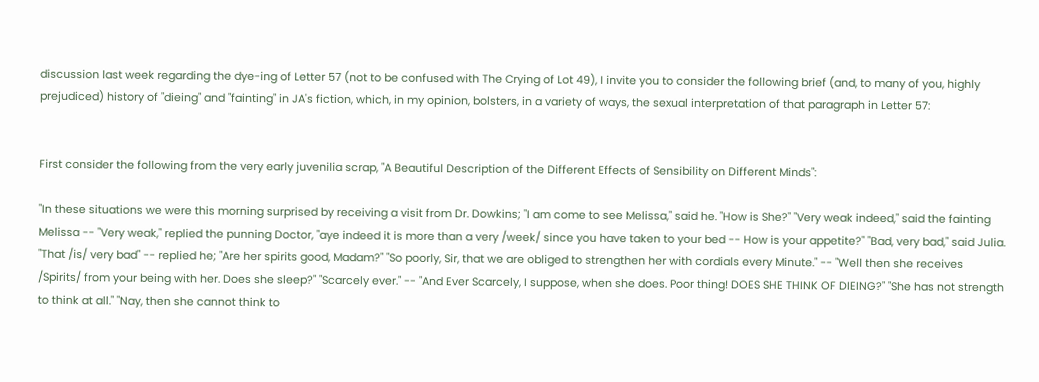discussion last week regarding the dye-ing of Letter 57 (not to be confused with The Crying of Lot 49), I invite you to consider the following brief (and, to many of you, highly prejudiced) history of "dieing" and "fainting" in JA's fiction, which, in my opinion, bolsters, in a variety of ways, the sexual interpretation of that paragraph in Letter 57:


First consider the following from the very early juvenilia scrap, "A Beautiful Description of the Different Effects of Sensibility on Different Minds":

"In these situations we were this morning surprised by receiving a visit from Dr. Dowkins; "I am come to see Melissa," said he. "How is She?" "Very weak indeed," said the fainting Melissa -- "Very weak," replied the punning Doctor, "aye indeed it is more than a very /week/ since you have taken to your bed -- How is your appetite?" "Bad, very bad," said Julia. "That /is/ very bad" -- replied he; "Are her spirits good, Madam?" "So poorly, Sir, that we are obliged to strengthen her with cordials every Minute." -- "Well then she receives /Spirits/ from your being with her. Does she sleep?" "Scarcely ever." -- "And Ever Scarcely, I suppose, when she does. Poor thing! DOES SHE THINK OF DIEING?" "She has not strength to think at all." "Nay, then she cannot think to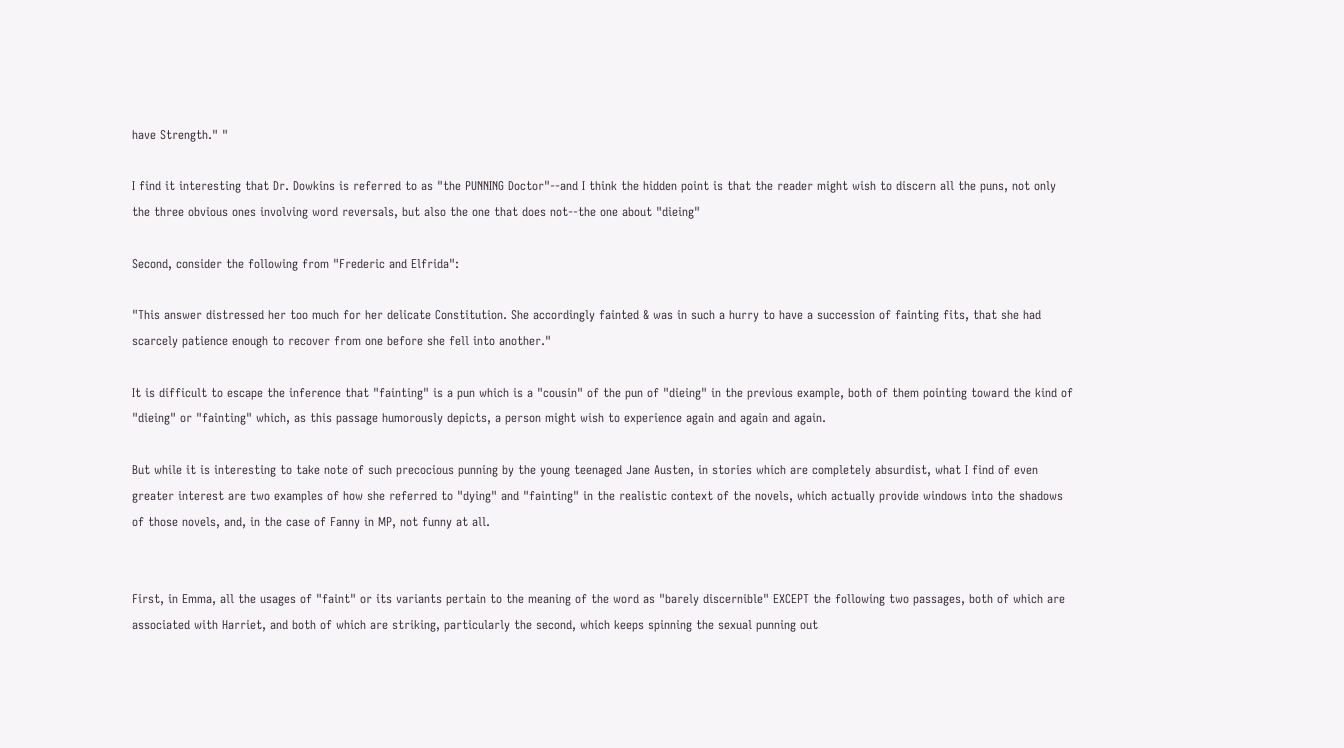have Strength." "

I find it interesting that Dr. Dowkins is referred to as "the PUNNING Doctor"--and I think the hidden point is that the reader might wish to discern all the puns, not only the three obvious ones involving word reversals, but also the one that does not--the one about "dieing"

Second, consider the following from "Frederic and Elfrida":

"This answer distressed her too much for her delicate Constitution. She accordingly fainted & was in such a hurry to have a succession of fainting fits, that she had scarcely patience enough to recover from one before she fell into another."

It is difficult to escape the inference that "fainting" is a pun which is a "cousin" of the pun of "dieing" in the previous example, both of them pointing toward the kind of "dieing" or "fainting" which, as this passage humorously depicts, a person might wish to experience again and again and again.

But while it is interesting to take note of such precocious punning by the young teenaged Jane Austen, in stories which are completely absurdist, what I find of even greater interest are two examples of how she referred to "dying" and "fainting" in the realistic context of the novels, which actually provide windows into the shadows of those novels, and, in the case of Fanny in MP, not funny at all.


First, in Emma, all the usages of "faint" or its variants pertain to the meaning of the word as "barely discernible" EXCEPT the following two passages, both of which are associated with Harriet, and both of which are striking, particularly the second, which keeps spinning the sexual punning out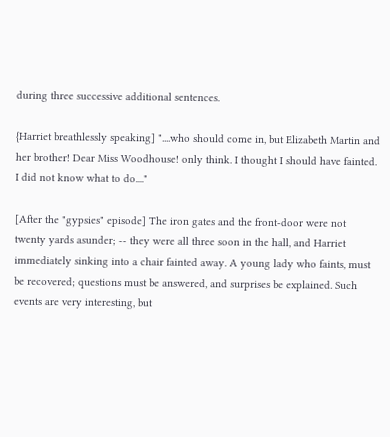during three successive additional sentences.

{Harriet breathlessly speaking] "....who should come in, but Elizabeth Martin and her brother! Dear Miss Woodhouse! only think. I thought I should have fainted. I did not know what to do...."

[After the "gypsies" episode] The iron gates and the front-door were not twenty yards asunder; -- they were all three soon in the hall, and Harriet immediately sinking into a chair fainted away. A young lady who faints, must be recovered; questions must be answered, and surprises be explained. Such events are very interesting, but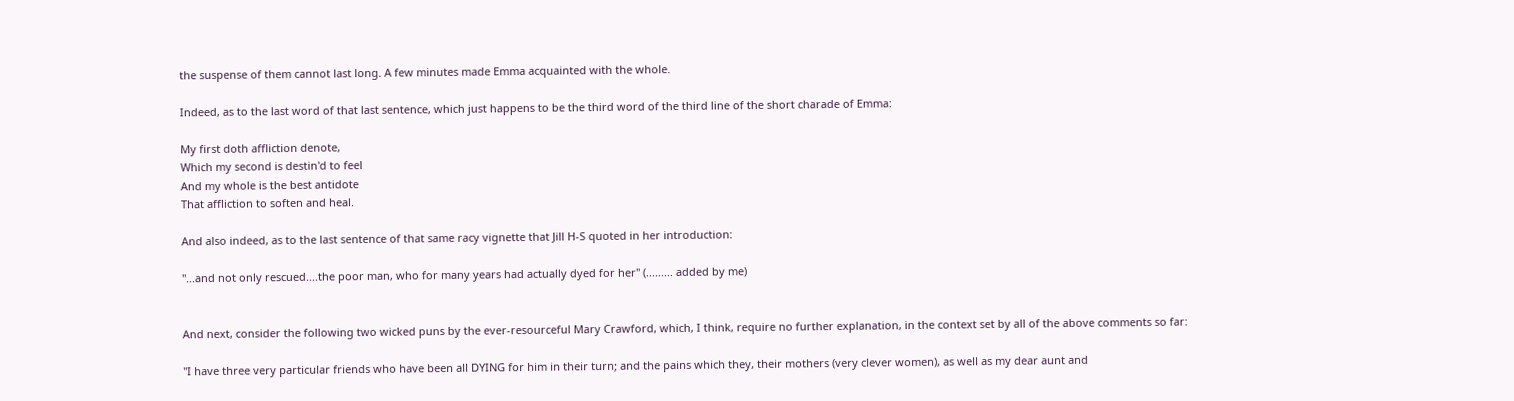the suspense of them cannot last long. A few minutes made Emma acquainted with the whole.

Indeed, as to the last word of that last sentence, which just happens to be the third word of the third line of the short charade of Emma:

My first doth affliction denote,
Which my second is destin'd to feel
And my whole is the best antidote
That affliction to soften and heal.

And also indeed, as to the last sentence of that same racy vignette that Jill H-S quoted in her introduction:

"...and not only rescued....the poor man, who for many years had actually dyed for her" (......... added by me)


And next, consider the following two wicked puns by the ever-resourceful Mary Crawford, which, I think, require no further explanation, in the context set by all of the above comments so far:

"I have three very particular friends who have been all DYING for him in their turn; and the pains which they, their mothers (very clever women), as well as my dear aunt and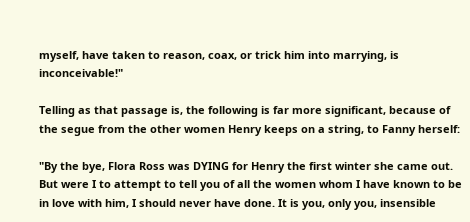myself, have taken to reason, coax, or trick him into marrying, is inconceivable!"

Telling as that passage is, the following is far more significant, because of the segue from the other women Henry keeps on a string, to Fanny herself:

"By the bye, Flora Ross was DYING for Henry the first winter she came out. But were I to attempt to tell you of all the women whom I have known to be in love with him, I should never have done. It is you, only you, insensible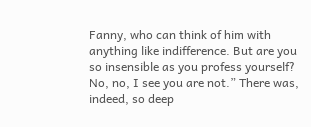Fanny, who can think of him with anything like indifference. But are you so insensible as you profess yourself? No, no, I see you are not.” There was, indeed, so deep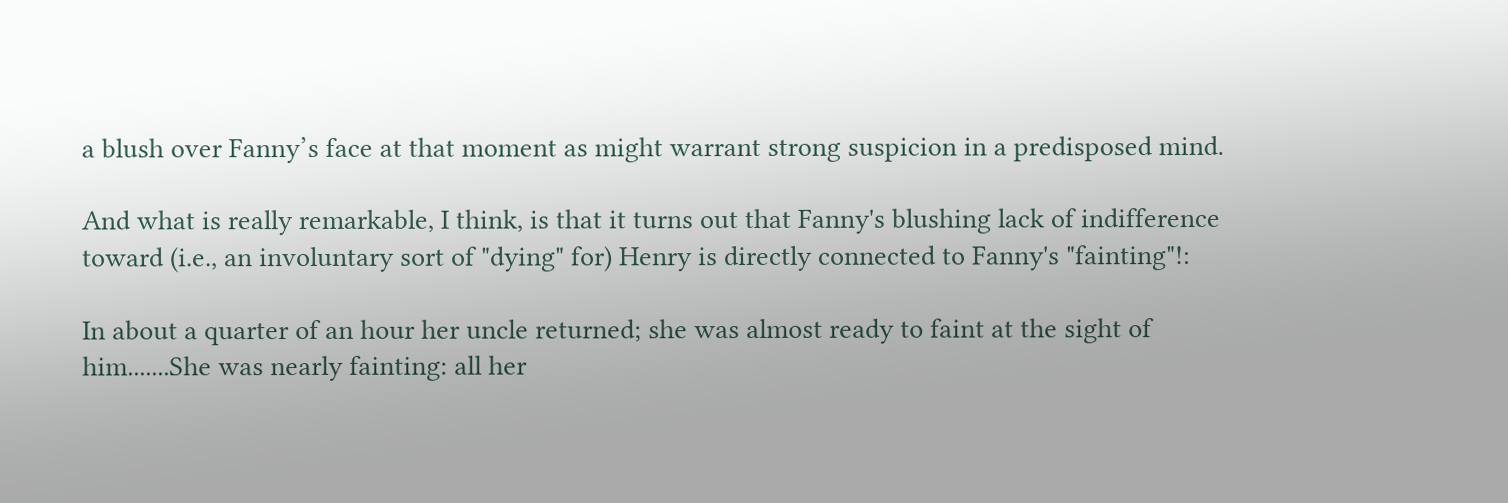a blush over Fanny’s face at that moment as might warrant strong suspicion in a predisposed mind.

And what is really remarkable, I think, is that it turns out that Fanny's blushing lack of indifference toward (i.e., an involuntary sort of "dying" for) Henry is directly connected to Fanny's "fainting"!:

In about a quarter of an hour her uncle returned; she was almost ready to faint at the sight of him.......She was nearly fainting: all her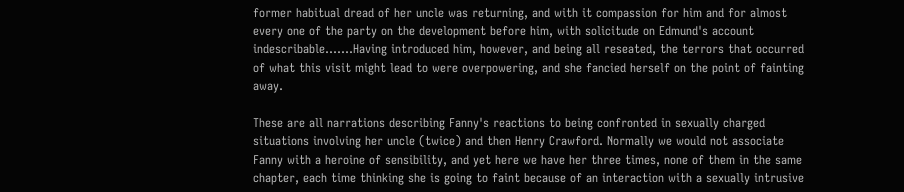former habitual dread of her uncle was returning, and with it compassion for him and for almost every one of the party on the development before him, with solicitude on Edmund's account indescribable.......Having introduced him, however, and being all reseated, the terrors that occurred of what this visit might lead to were overpowering, and she fancied herself on the point of fainting away.

These are all narrations describing Fanny's reactions to being confronted in sexually charged situations involving her uncle (twice) and then Henry Crawford. Normally we would not associate Fanny with a heroine of sensibility, and yet here we have her three times, none of them in the same chapter, each time thinking she is going to faint because of an interaction with a sexually intrusive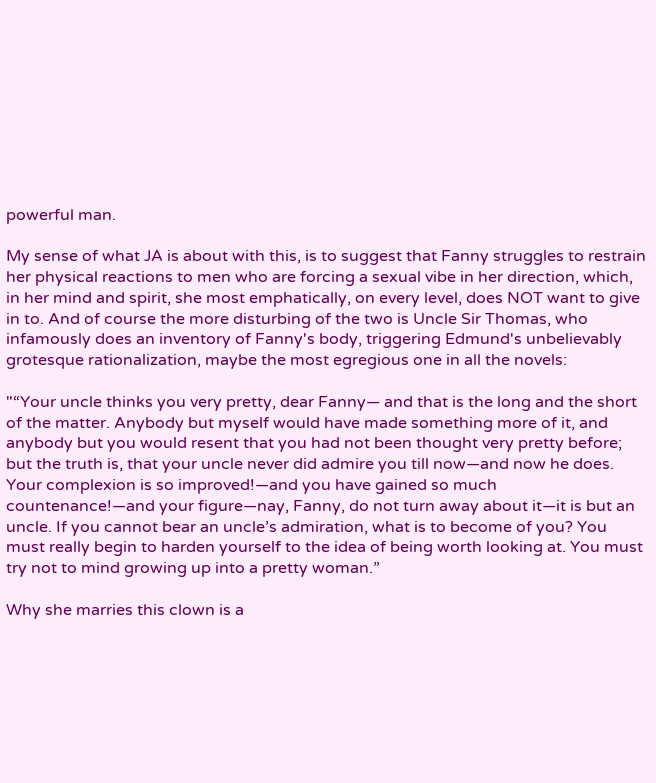powerful man.

My sense of what JA is about with this, is to suggest that Fanny struggles to restrain her physical reactions to men who are forcing a sexual vibe in her direction, which, in her mind and spirit, she most emphatically, on every level, does NOT want to give in to. And of course the more disturbing of the two is Uncle Sir Thomas, who infamously does an inventory of Fanny's body, triggering Edmund's unbelievably grotesque rationalization, maybe the most egregious one in all the novels:

"“Your uncle thinks you very pretty, dear Fanny— and that is the long and the short of the matter. Anybody but myself would have made something more of it, and anybody but you would resent that you had not been thought very pretty before; but the truth is, that your uncle never did admire you till now—and now he does. Your complexion is so improved!—and you have gained so much countenance!—and your figure—nay, Fanny, do not turn away about it—it is but an uncle. If you cannot bear an uncle’s admiration, what is to become of you? You must really begin to harden yourself to the idea of being worth looking at. You must try not to mind growing up into a pretty woman.”

Why she marries this clown is a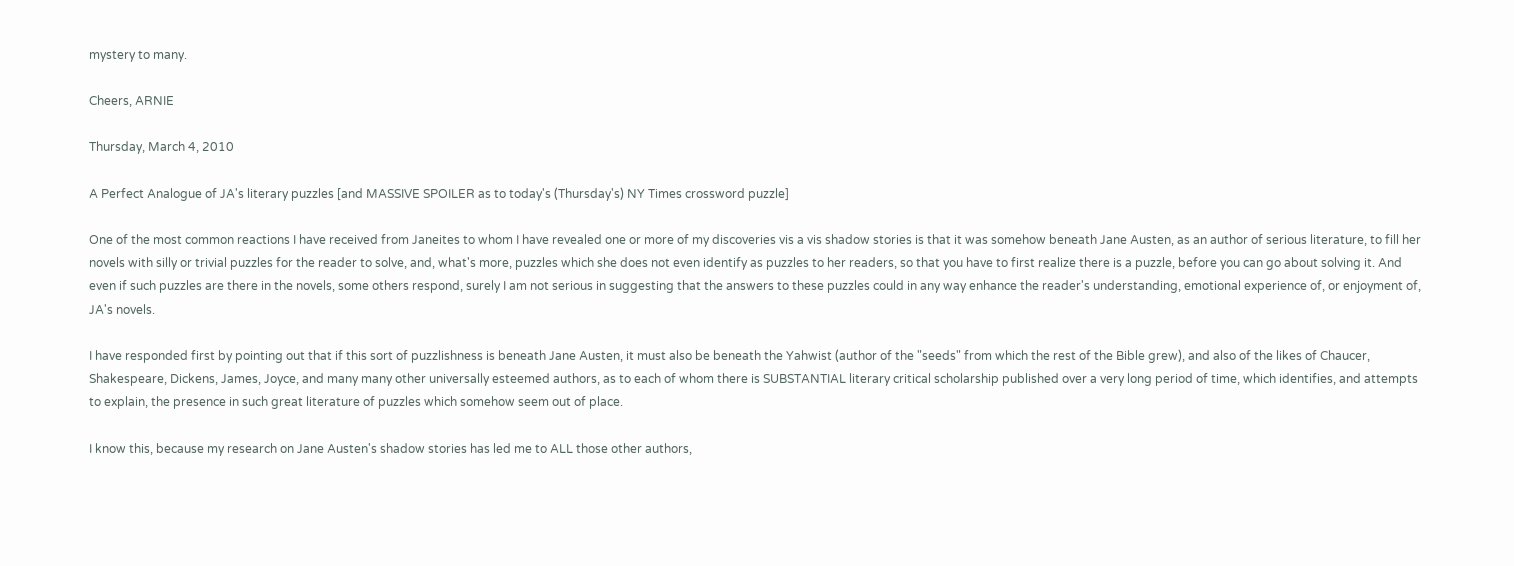mystery to many.

Cheers, ARNIE

Thursday, March 4, 2010

A Perfect Analogue of JA's literary puzzles [and MASSIVE SPOILER as to today's (Thursday's) NY Times crossword puzzle]

One of the most common reactions I have received from Janeites to whom I have revealed one or more of my discoveries vis a vis shadow stories is that it was somehow beneath Jane Austen, as an author of serious literature, to fill her novels with silly or trivial puzzles for the reader to solve, and, what's more, puzzles which she does not even identify as puzzles to her readers, so that you have to first realize there is a puzzle, before you can go about solving it. And even if such puzzles are there in the novels, some others respond, surely I am not serious in suggesting that the answers to these puzzles could in any way enhance the reader's understanding, emotional experience of, or enjoyment of, JA's novels.

I have responded first by pointing out that if this sort of puzzlishness is beneath Jane Austen, it must also be beneath the Yahwist (author of the "seeds" from which the rest of the Bible grew), and also of the likes of Chaucer, Shakespeare, Dickens, James, Joyce, and many many other universally esteemed authors, as to each of whom there is SUBSTANTIAL literary critical scholarship published over a very long period of time, which identifies, and attempts to explain, the presence in such great literature of puzzles which somehow seem out of place.

I know this, because my research on Jane Austen's shadow stories has led me to ALL those other authors,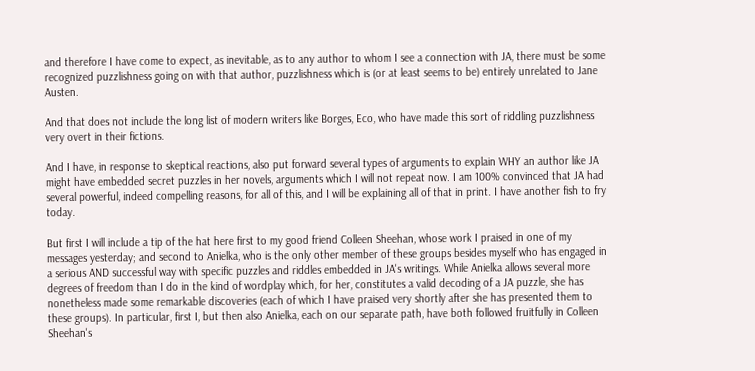and therefore I have come to expect, as inevitable, as to any author to whom I see a connection with JA, there must be some recognized puzzlishness going on with that author, puzzlishness which is (or at least seems to be) entirely unrelated to Jane Austen.

And that does not include the long list of modern writers like Borges, Eco, who have made this sort of riddling puzzlishness very overt in their fictions.

And I have, in response to skeptical reactions, also put forward several types of arguments to explain WHY an author like JA might have embedded secret puzzles in her novels, arguments which I will not repeat now. I am 100% convinced that JA had several powerful, indeed compelling reasons, for all of this, and I will be explaining all of that in print. I have another fish to fry today.

But first I will include a tip of the hat here first to my good friend Colleen Sheehan, whose work I praised in one of my messages yesterday; and second to Anielka, who is the only other member of these groups besides myself who has engaged in a serious AND successful way with specific puzzles and riddles embedded in JA's writings. While Anielka allows several more degrees of freedom than I do in the kind of wordplay which, for her, constitutes a valid decoding of a JA puzzle, she has nonetheless made some remarkable discoveries (each of which I have praised very shortly after she has presented them to these groups). In particular, first I, but then also Anielka, each on our separate path, have both followed fruitfully in Colleen Sheehan's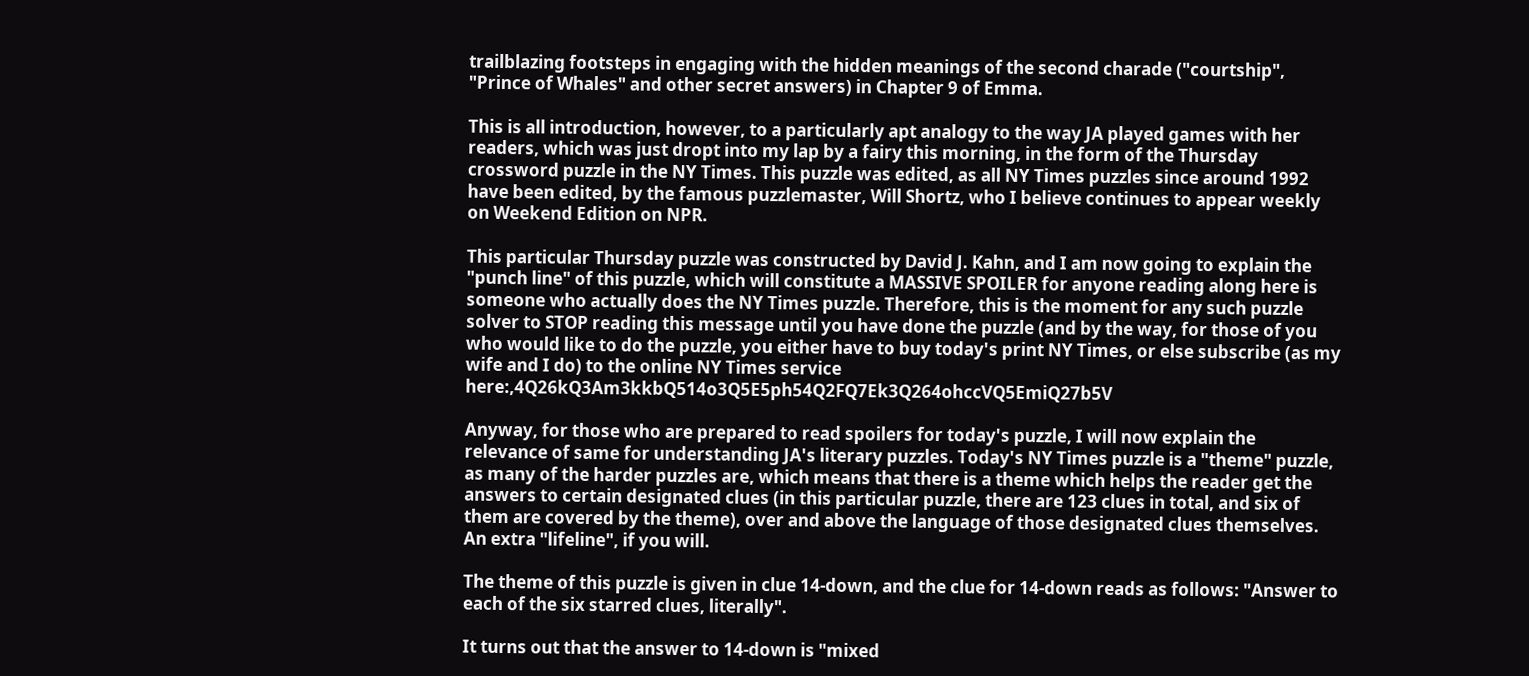trailblazing footsteps in engaging with the hidden meanings of the second charade ("courtship", "Prince of Whales" and other secret answers) in Chapter 9 of Emma.

This is all introduction, however, to a particularly apt analogy to the way JA played games with her readers, which was just dropt into my lap by a fairy this morning, in the form of the Thursday crossword puzzle in the NY Times. This puzzle was edited, as all NY Times puzzles since around 1992 have been edited, by the famous puzzlemaster, Will Shortz, who I believe continues to appear weekly on Weekend Edition on NPR.

This particular Thursday puzzle was constructed by David J. Kahn, and I am now going to explain the "punch line" of this puzzle, which will constitute a MASSIVE SPOILER for anyone reading along here is someone who actually does the NY Times puzzle. Therefore, this is the moment for any such puzzle solver to STOP reading this message until you have done the puzzle (and by the way, for those of you who would like to do the puzzle, you either have to buy today's print NY Times, or else subscribe (as my wife and I do) to the online NY Times service here:,4Q26kQ3Am3kkbQ514o3Q5E5ph54Q2FQ7Ek3Q264ohccVQ5EmiQ27b5V

Anyway, for those who are prepared to read spoilers for today's puzzle, I will now explain the relevance of same for understanding JA's literary puzzles. Today's NY Times puzzle is a "theme" puzzle, as many of the harder puzzles are, which means that there is a theme which helps the reader get the answers to certain designated clues (in this particular puzzle, there are 123 clues in total, and six of them are covered by the theme), over and above the language of those designated clues themselves. An extra "lifeline", if you will.

The theme of this puzzle is given in clue 14-down, and the clue for 14-down reads as follows: "Answer to each of the six starred clues, literally".

It turns out that the answer to 14-down is "mixed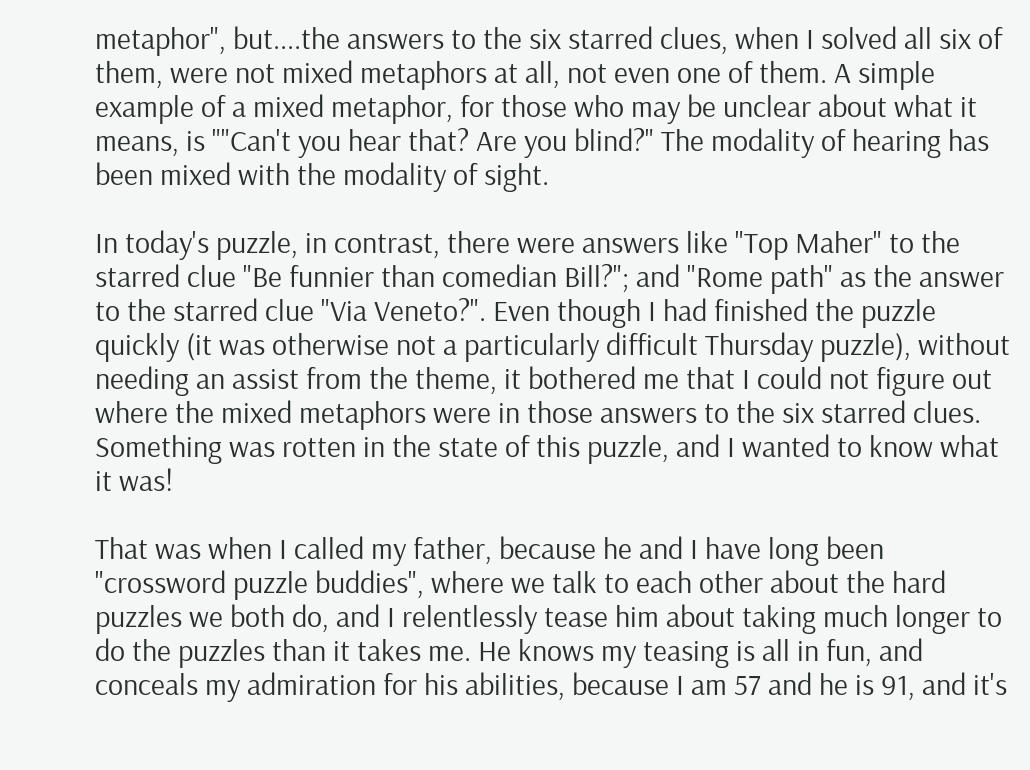metaphor", but....the answers to the six starred clues, when I solved all six of them, were not mixed metaphors at all, not even one of them. A simple example of a mixed metaphor, for those who may be unclear about what it means, is ""Can't you hear that? Are you blind?" The modality of hearing has been mixed with the modality of sight.

In today's puzzle, in contrast, there were answers like "Top Maher" to the starred clue "Be funnier than comedian Bill?"; and "Rome path" as the answer to the starred clue "Via Veneto?". Even though I had finished the puzzle quickly (it was otherwise not a particularly difficult Thursday puzzle), without needing an assist from the theme, it bothered me that I could not figure out where the mixed metaphors were in those answers to the six starred clues. Something was rotten in the state of this puzzle, and I wanted to know what it was!

That was when I called my father, because he and I have long been "crossword puzzle buddies", where we talk to each other about the hard puzzles we both do, and I relentlessly tease him about taking much longer to do the puzzles than it takes me. He knows my teasing is all in fun, and conceals my admiration for his abilities, because I am 57 and he is 91, and it's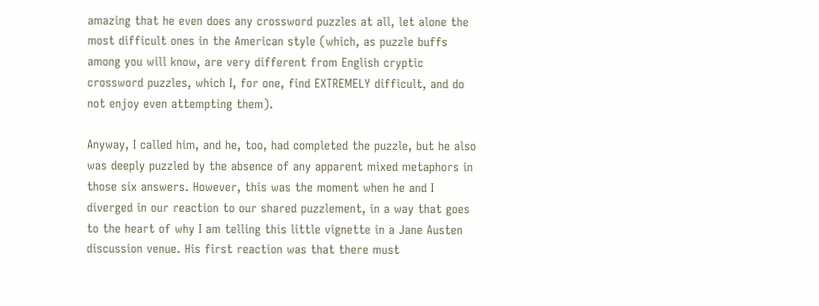amazing that he even does any crossword puzzles at all, let alone the most difficult ones in the American style (which, as puzzle buffs among you will know, are very different from English cryptic crossword puzzles, which I, for one, find EXTREMELY difficult, and do not enjoy even attempting them).

Anyway, I called him, and he, too, had completed the puzzle, but he also was deeply puzzled by the absence of any apparent mixed metaphors in those six answers. However, this was the moment when he and I diverged in our reaction to our shared puzzlement, in a way that goes to the heart of why I am telling this little vignette in a Jane Austen discussion venue. His first reaction was that there must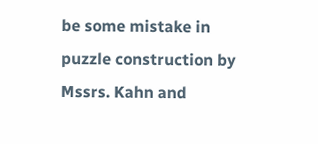be some mistake in puzzle construction by Mssrs. Kahn and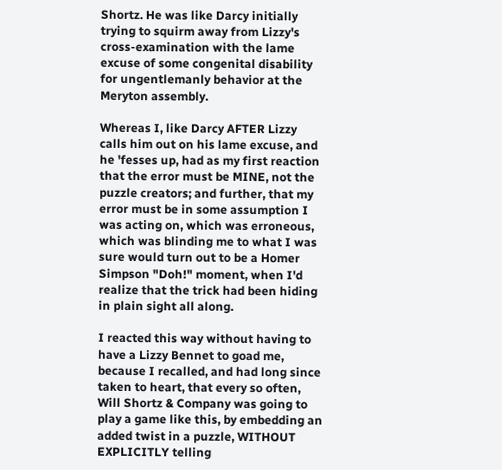Shortz. He was like Darcy initially trying to squirm away from Lizzy's cross-examination with the lame excuse of some congenital disability for ungentlemanly behavior at the Meryton assembly.

Whereas I, like Darcy AFTER Lizzy calls him out on his lame excuse, and he 'fesses up, had as my first reaction that the error must be MINE, not the puzzle creators; and further, that my error must be in some assumption I was acting on, which was erroneous, which was blinding me to what I was sure would turn out to be a Homer Simpson "Doh!" moment, when I'd realize that the trick had been hiding in plain sight all along.

I reacted this way without having to have a Lizzy Bennet to goad me, because I recalled, and had long since taken to heart, that every so often, Will Shortz & Company was going to play a game like this, by embedding an added twist in a puzzle, WITHOUT EXPLICITLY telling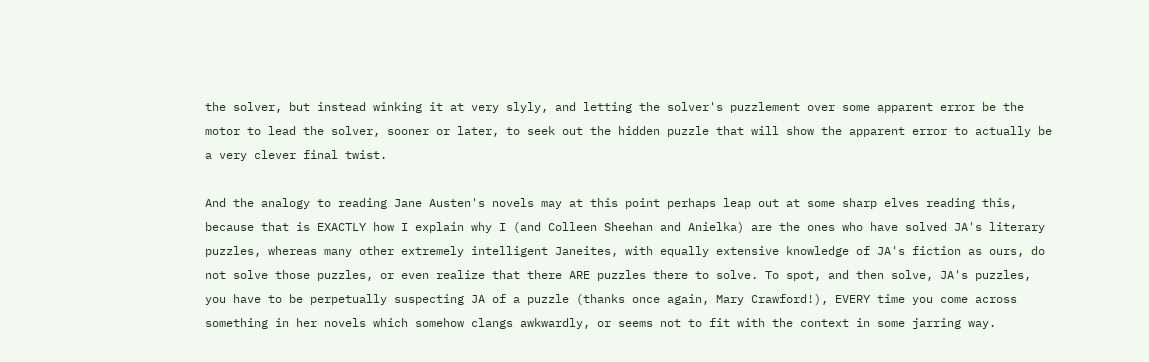the solver, but instead winking it at very slyly, and letting the solver's puzzlement over some apparent error be the motor to lead the solver, sooner or later, to seek out the hidden puzzle that will show the apparent error to actually be a very clever final twist.

And the analogy to reading Jane Austen's novels may at this point perhaps leap out at some sharp elves reading this, because that is EXACTLY how I explain why I (and Colleen Sheehan and Anielka) are the ones who have solved JA's literary puzzles, whereas many other extremely intelligent Janeites, with equally extensive knowledge of JA's fiction as ours, do not solve those puzzles, or even realize that there ARE puzzles there to solve. To spot, and then solve, JA's puzzles, you have to be perpetually suspecting JA of a puzzle (thanks once again, Mary Crawford!), EVERY time you come across something in her novels which somehow clangs awkwardly, or seems not to fit with the context in some jarring way.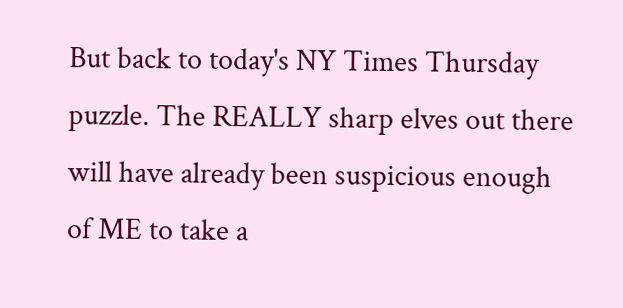But back to today's NY Times Thursday puzzle. The REALLY sharp elves out there will have already been suspicious enough of ME to take a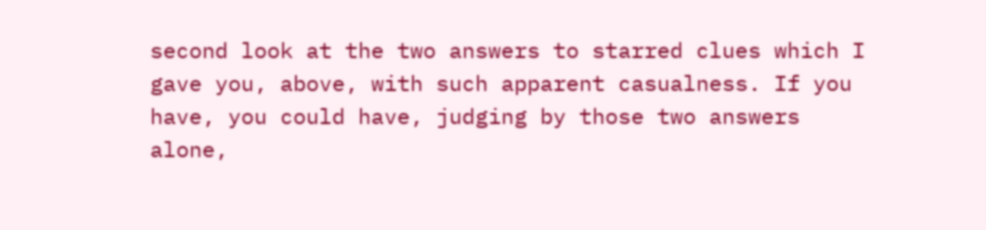second look at the two answers to starred clues which I gave you, above, with such apparent casualness. If you have, you could have, judging by those two answers alone,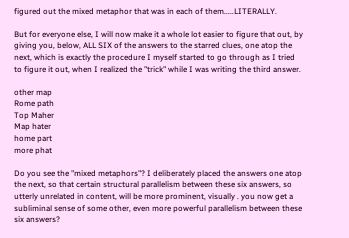figured out the mixed metaphor that was in each of them.....LITERALLY.

But for everyone else, I will now make it a whole lot easier to figure that out, by giving you, below, ALL SIX of the answers to the starred clues, one atop the next, which is exactly the procedure I myself started to go through as I tried to figure it out, when I realized the "trick" while I was writing the third answer.

other map
Rome path
Top Maher
Map hater
home part
more phat

Do you see the "mixed metaphors"? I deliberately placed the answers one atop the next, so that certain structural parallelism between these six answers, so utterly unrelated in content, will be more prominent, visually . you now get a subliminal sense of some other, even more powerful parallelism between these six answers?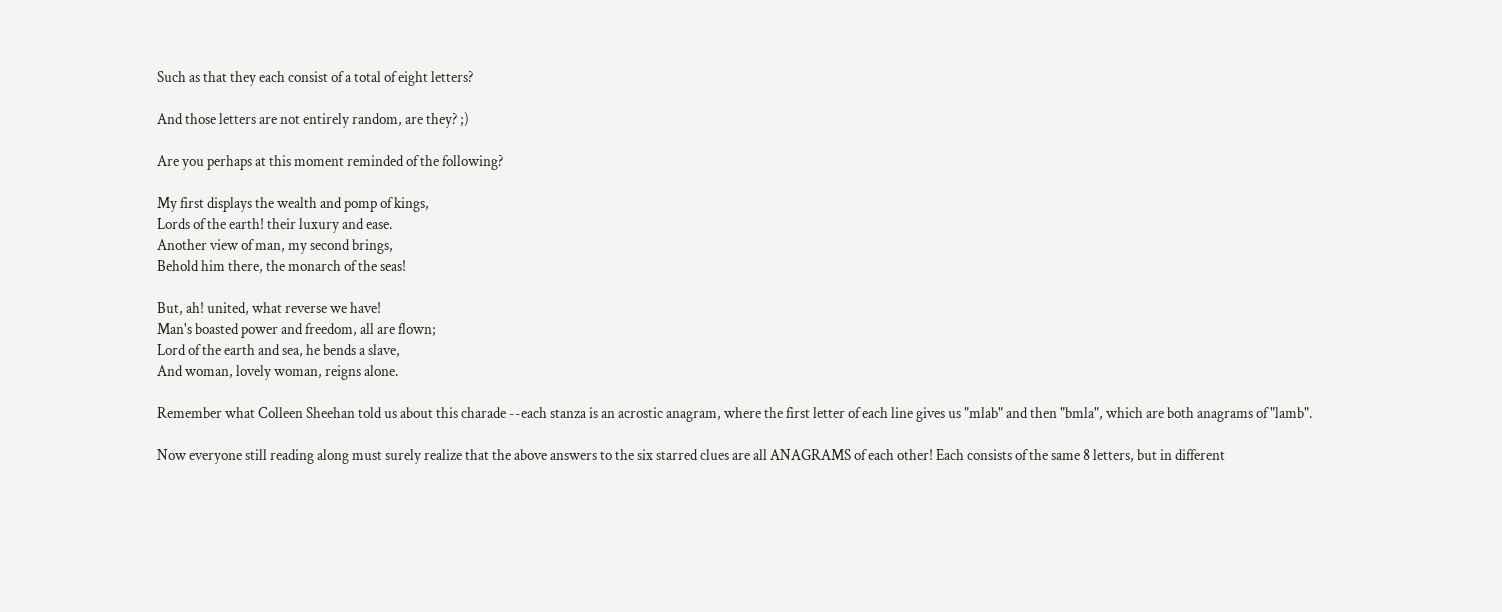Such as that they each consist of a total of eight letters?

And those letters are not entirely random, are they? ;)

Are you perhaps at this moment reminded of the following?

My first displays the wealth and pomp of kings,
Lords of the earth! their luxury and ease.
Another view of man, my second brings,
Behold him there, the monarch of the seas!

But, ah! united, what reverse we have!
Man's boasted power and freedom, all are flown;
Lord of the earth and sea, he bends a slave,
And woman, lovely woman, reigns alone.

Remember what Colleen Sheehan told us about this charade --each stanza is an acrostic anagram, where the first letter of each line gives us "mlab" and then "bmla", which are both anagrams of "lamb".

Now everyone still reading along must surely realize that the above answers to the six starred clues are all ANAGRAMS of each other! Each consists of the same 8 letters, but in different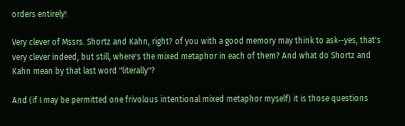orders entirely!

Very clever of Mssrs. Shortz and Kahn, right? of you with a good memory may think to ask--yes, that's very clever indeed, but still, where's the mixed metaphor in each of them? And what do Shortz and Kahn mean by that last word "literally"?

And (if I may be permitted one frivolous intentional mixed metaphor myself) it is those questions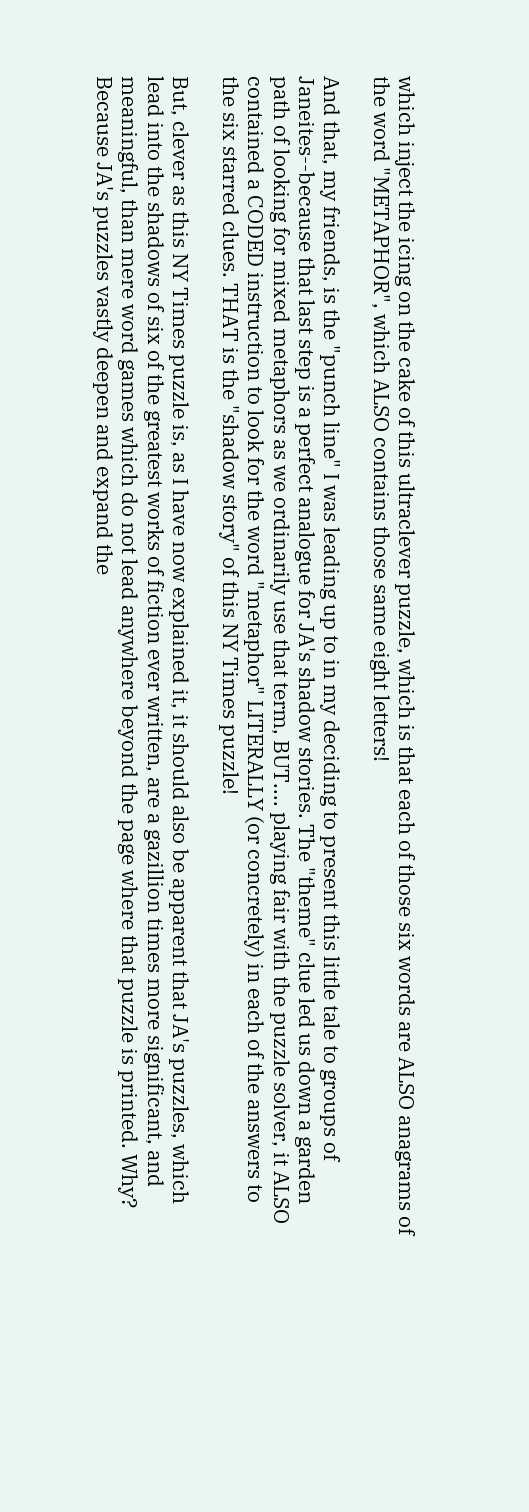which inject the icing on the cake of this ultraclever puzzle, which is that each of those six words are ALSO anagrams of the word "METAPHOR", which ALSO contains those same eight letters!

And that, my friends, is the "punch line" I was leading up to in my deciding to present this little tale to groups of Janeites--because that last step is a perfect analogue for JA's shadow stories. The "theme" clue led us down a garden path of looking for mixed metaphors as we ordinarily use that term, BUT.... playing fair with the puzzle solver, it ALSO contained a CODED instruction to look for the word "metaphor" LITERALLY (or concretely) in each of the answers to the six starred clues. THAT is the "shadow story" of this NY Times puzzle!

But, clever as this NY Times puzzle is, as I have now explained it, it should also be apparent that JA's puzzles, which lead into the shadows of six of the greatest works of fiction ever written, are a gazillion times more significant, and meaningful, than mere word games which do not lead anywhere beyond the page where that puzzle is printed. Why? Because JA's puzzles vastly deepen and expand the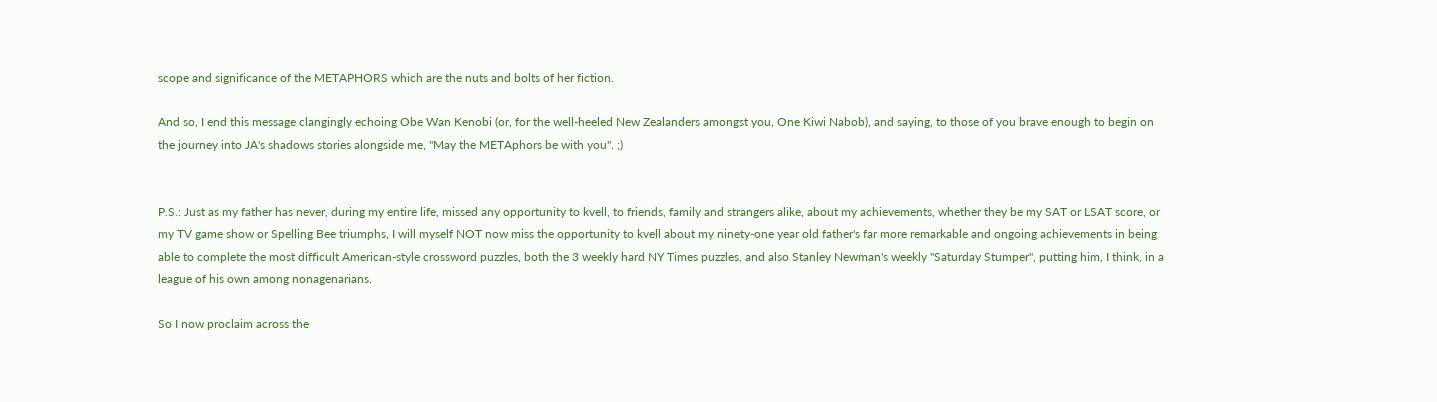scope and significance of the METAPHORS which are the nuts and bolts of her fiction.

And so, I end this message clangingly echoing Obe Wan Kenobi (or, for the well-heeled New Zealanders amongst you, One Kiwi Nabob), and saying, to those of you brave enough to begin on the journey into JA's shadows stories alongside me, "May the METAphors be with you". ;)


P.S.: Just as my father has never, during my entire life, missed any opportunity to kvell, to friends, family and strangers alike, about my achievements, whether they be my SAT or LSAT score, or my TV game show or Spelling Bee triumphs, I will myself NOT now miss the opportunity to kvell about my ninety-one year old father's far more remarkable and ongoing achievements in being able to complete the most difficult American-style crossword puzzles, both the 3 weekly hard NY Times puzzles, and also Stanley Newman's weekly "Saturday Stumper", putting him, I think, in a league of his own among nonagenarians.

So I now proclaim across the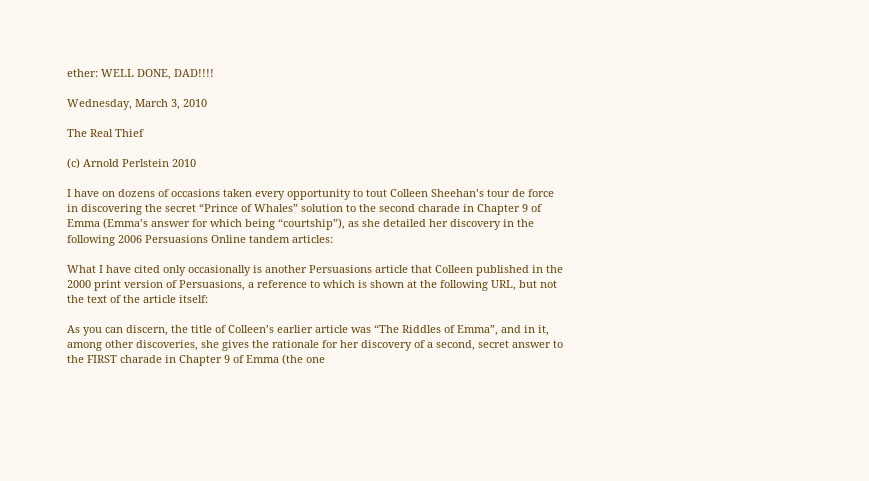ether: WELL DONE, DAD!!!!

Wednesday, March 3, 2010

The Real Thief

(c) Arnold Perlstein 2010

I have on dozens of occasions taken every opportunity to tout Colleen Sheehan’s tour de force in discovering the secret “Prince of Whales” solution to the second charade in Chapter 9 of Emma (Emma’s answer for which being “courtship”), as she detailed her discovery in the following 2006 Persuasions Online tandem articles:

What I have cited only occasionally is another Persuasions article that Colleen published in the 2000 print version of Persuasions, a reference to which is shown at the following URL, but not the text of the article itself:

As you can discern, the title of Colleen’s earlier article was “The Riddles of Emma”, and in it, among other discoveries, she gives the rationale for her discovery of a second, secret answer to the FIRST charade in Chapter 9 of Emma (the one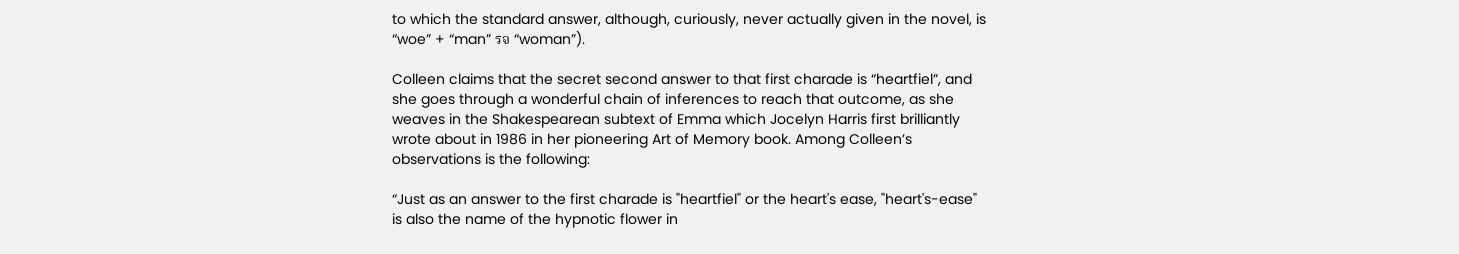to which the standard answer, although, curiously, never actually given in the novel, is “woe” + “man” รจ “woman”).

Colleen claims that the secret second answer to that first charade is “heartfiel”, and she goes through a wonderful chain of inferences to reach that outcome, as she weaves in the Shakespearean subtext of Emma which Jocelyn Harris first brilliantly wrote about in 1986 in her pioneering Art of Memory book. Among Colleen’s observations is the following:

“Just as an answer to the first charade is "heartfiel" or the heart's ease, "heart's-ease" is also the name of the hypnotic flower in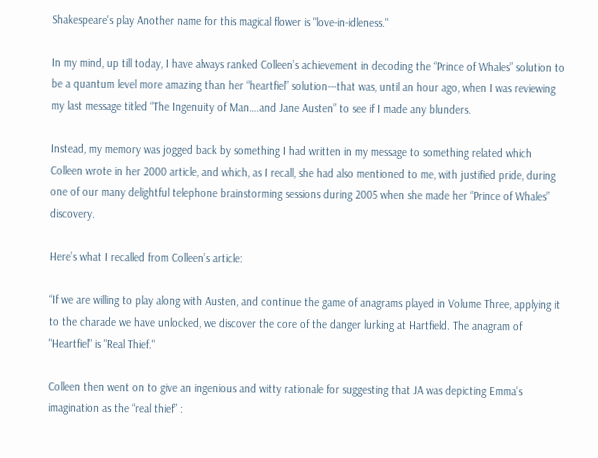Shakespeare's play Another name for this magical flower is "love-in-idleness."

In my mind, up till today, I have always ranked Colleen’s achievement in decoding the “Prince of Whales” solution to be a quantum level more amazing than her “heartfiel” solution---that was, until an hour ago, when I was reviewing my last message titled “The Ingenuity of Man….and Jane Austen” to see if I made any blunders.

Instead, my memory was jogged back by something I had written in my message to something related which Colleen wrote in her 2000 article, and which, as I recall, she had also mentioned to me, with justified pride, during one of our many delightful telephone brainstorming sessions during 2005 when she made her “Prince of Whales” discovery.

Here’s what I recalled from Colleen’s article:

“If we are willing to play along with Austen, and continue the game of anagrams played in Volume Three, applying it to the charade we have unlocked, we discover the core of the danger lurking at Hartfield. The anagram of "Heartfiel" is "Real Thief."

Colleen then went on to give an ingenious and witty rationale for suggesting that JA was depicting Emma’s imagination as the “real thief” :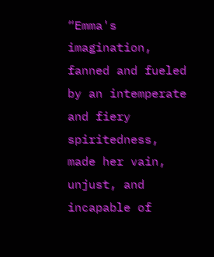“Emma's imagination, fanned and fueled by an intemperate and fiery spiritedness, made her vain, unjust, and incapable of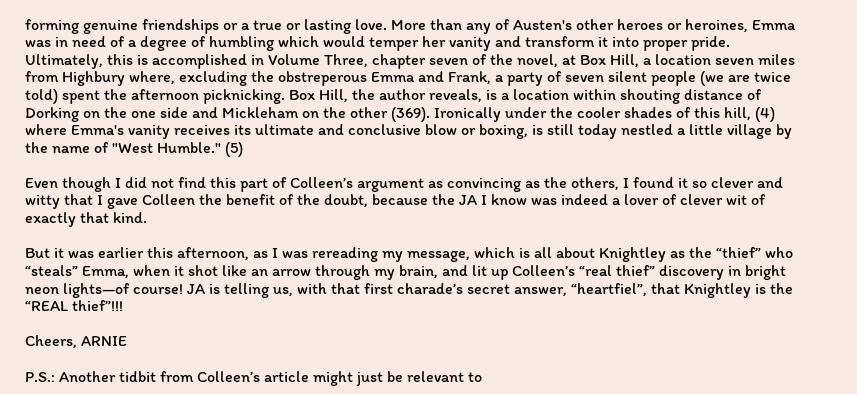forming genuine friendships or a true or lasting love. More than any of Austen's other heroes or heroines, Emma was in need of a degree of humbling which would temper her vanity and transform it into proper pride. Ultimately, this is accomplished in Volume Three, chapter seven of the novel, at Box Hill, a location seven miles from Highbury where, excluding the obstreperous Emma and Frank, a party of seven silent people (we are twice told) spent the afternoon picknicking. Box Hill, the author reveals, is a location within shouting distance of Dorking on the one side and Mickleham on the other (369). Ironically under the cooler shades of this hill, (4) where Emma's vanity receives its ultimate and conclusive blow or boxing, is still today nestled a little village by the name of "West Humble." (5)

Even though I did not find this part of Colleen’s argument as convincing as the others, I found it so clever and witty that I gave Colleen the benefit of the doubt, because the JA I know was indeed a lover of clever wit of exactly that kind.

But it was earlier this afternoon, as I was rereading my message, which is all about Knightley as the “thief” who “steals” Emma, when it shot like an arrow through my brain, and lit up Colleen’s “real thief” discovery in bright neon lights—of course! JA is telling us, with that first charade’s secret answer, “heartfiel”, that Knightley is the “REAL thief”!!!

Cheers, ARNIE

P.S.: Another tidbit from Colleen’s article might just be relevant to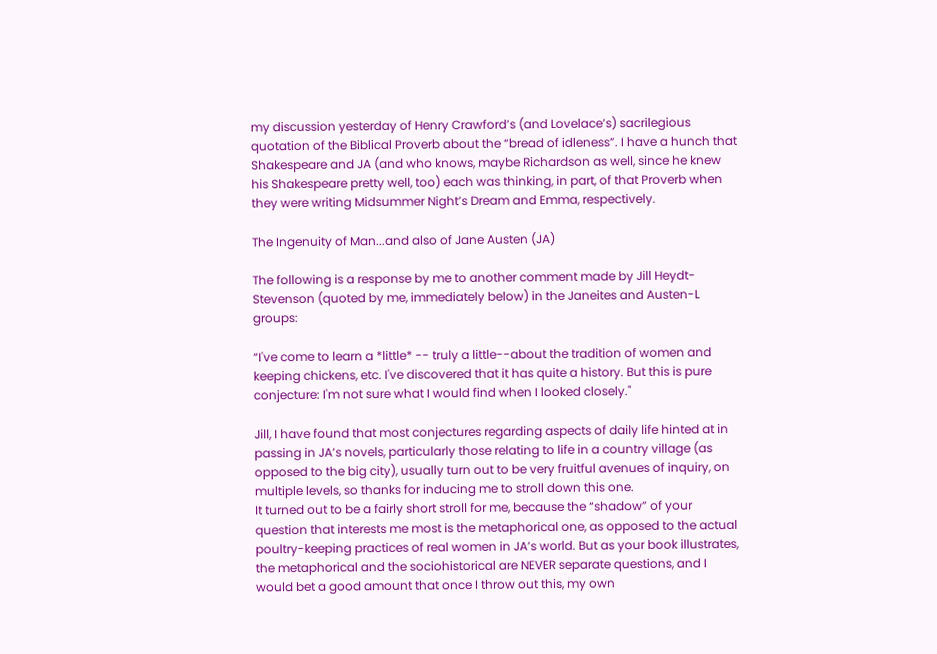my discussion yesterday of Henry Crawford’s (and Lovelace’s) sacrilegious quotation of the Biblical Proverb about the “bread of idleness”. I have a hunch that Shakespeare and JA (and who knows, maybe Richardson as well, since he knew his Shakespeare pretty well, too) each was thinking, in part, of that Proverb when they were writing Midsummer Night’s Dream and Emma, respectively.

The Ingenuity of Man...and also of Jane Austen (JA)

The following is a response by me to another comment made by Jill Heydt-Stevenson (quoted by me, immediately below) in the Janeites and Austen-L groups:

“I've come to learn a *little* -- truly a little--about the tradition of women and keeping chickens, etc. I've discovered that it has quite a history. But this is pure conjecture: I'm not sure what I would find when I looked closely."

Jill, I have found that most conjectures regarding aspects of daily life hinted at in passing in JA’s novels, particularly those relating to life in a country village (as opposed to the big city), usually turn out to be very fruitful avenues of inquiry, on multiple levels, so thanks for inducing me to stroll down this one.
It turned out to be a fairly short stroll for me, because the “shadow” of your question that interests me most is the metaphorical one, as opposed to the actual poultry-keeping practices of real women in JA’s world. But as your book illustrates, the metaphorical and the sociohistorical are NEVER separate questions, and I would bet a good amount that once I throw out this, my own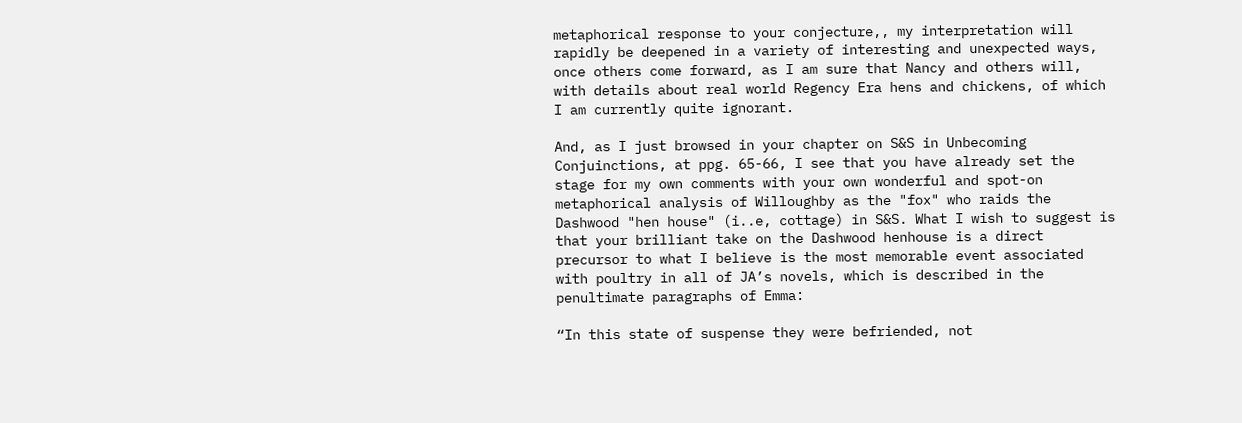metaphorical response to your conjecture,, my interpretation will rapidly be deepened in a variety of interesting and unexpected ways, once others come forward, as I am sure that Nancy and others will, with details about real world Regency Era hens and chickens, of which I am currently quite ignorant.

And, as I just browsed in your chapter on S&S in Unbecoming Conjuinctions, at ppg. 65-66, I see that you have already set the stage for my own comments with your own wonderful and spot-on metaphorical analysis of Willoughby as the "fox" who raids the Dashwood "hen house" (i..e, cottage) in S&S. What I wish to suggest is that your brilliant take on the Dashwood henhouse is a direct precursor to what I believe is the most memorable event associated with poultry in all of JA’s novels, which is described in the penultimate paragraphs of Emma:

“In this state of suspense they were befriended, not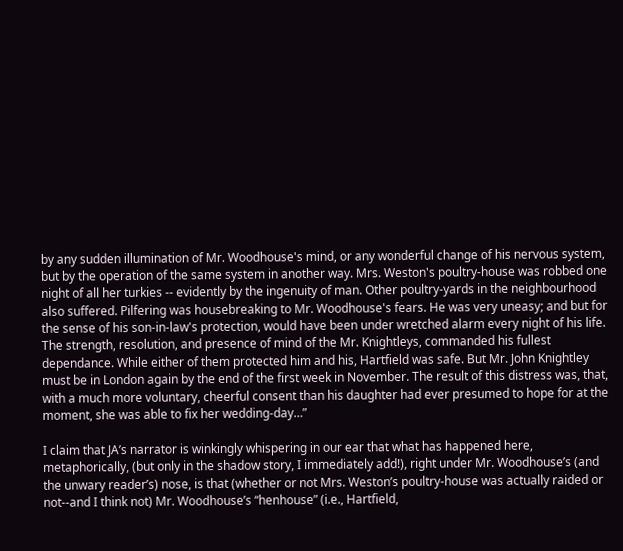by any sudden illumination of Mr. Woodhouse's mind, or any wonderful change of his nervous system, but by the operation of the same system in another way. Mrs. Weston's poultry-house was robbed one night of all her turkies -- evidently by the ingenuity of man. Other poultry-yards in the neighbourhood also suffered. Pilfering was housebreaking to Mr. Woodhouse's fears. He was very uneasy; and but for the sense of his son-in-law's protection, would have been under wretched alarm every night of his life. The strength, resolution, and presence of mind of the Mr. Knightleys, commanded his fullest dependance. While either of them protected him and his, Hartfield was safe. But Mr. John Knightley must be in London again by the end of the first week in November. The result of this distress was, that, with a much more voluntary, cheerful consent than his daughter had ever presumed to hope for at the moment, she was able to fix her wedding-day…”

I claim that JA’s narrator is winkingly whispering in our ear that what has happened here, metaphorically, (but only in the shadow story, I immediately add!), right under Mr. Woodhouse’s (and the unwary reader’s) nose, is that (whether or not Mrs. Weston’s poultry-house was actually raided or not--and I think not) Mr. Woodhouse’s “henhouse” (i.e., Hartfield,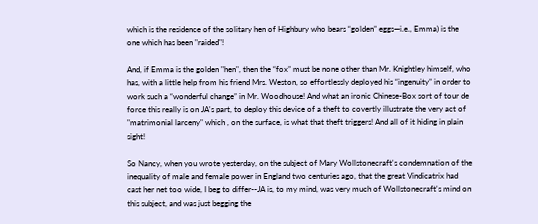which is the residence of the solitary hen of Highbury who bears “golden” eggs—i.e., Emma) is the one which has been "raided"!

And, if Emma is the golden "hen", then the “fox” must be none other than Mr. Knightley himself, who has, with a little help from his friend Mrs. Weston, so effortlessly deployed his “ingenuity” in order to work such a “wonderful change” in Mr. Woodhouse! And what an ironic Chinese-Box sort of tour de force this really is on JA's part, to deploy this device of a theft to covertly illustrate the very act of "matrimonial larceny" which , on the surface, is what that theft triggers! And all of it hiding in plain sight!

So Nancy, when you wrote yesterday, on the subject of Mary Wollstonecraft's condemnation of the inequality of male and female power in England two centuries ago, that the great Vindicatrix had cast her net too wide, I beg to differ--JA is, to my mind, was very much of Wollstonecraft's mind on this subject, and was just begging the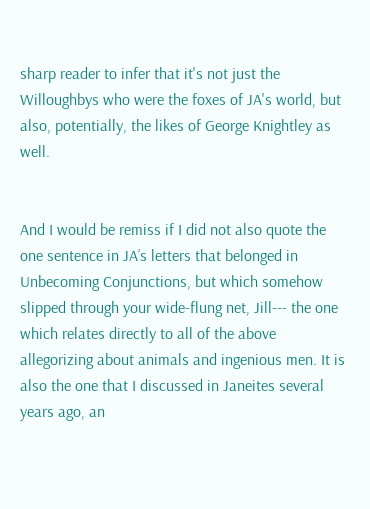sharp reader to infer that it's not just the Willoughbys who were the foxes of JA's world, but also, potentially, the likes of George Knightley as well.


And I would be remiss if I did not also quote the one sentence in JA’s letters that belonged in Unbecoming Conjunctions, but which somehow slipped through your wide-flung net, Jill--- the one which relates directly to all of the above allegorizing about animals and ingenious men. It is also the one that I discussed in Janeites several years ago, an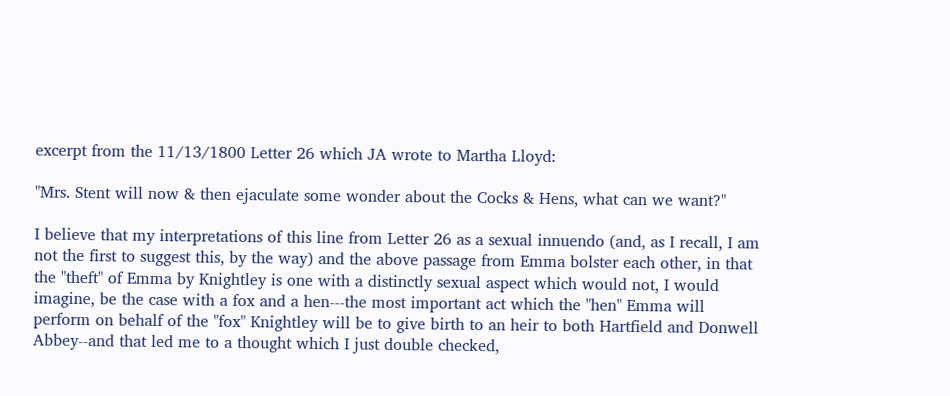excerpt from the 11/13/1800 Letter 26 which JA wrote to Martha Lloyd:

"Mrs. Stent will now & then ejaculate some wonder about the Cocks & Hens, what can we want?"

I believe that my interpretations of this line from Letter 26 as a sexual innuendo (and, as I recall, I am not the first to suggest this, by the way) and the above passage from Emma bolster each other, in that the "theft" of Emma by Knightley is one with a distinctly sexual aspect which would not, I would imagine, be the case with a fox and a hen---the most important act which the "hen" Emma will perform on behalf of the "fox" Knightley will be to give birth to an heir to both Hartfield and Donwell Abbey--and that led me to a thought which I just double checked,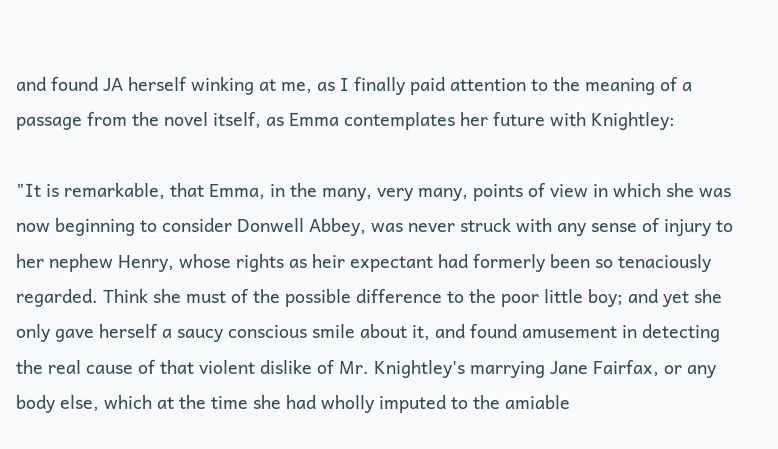and found JA herself winking at me, as I finally paid attention to the meaning of a passage from the novel itself, as Emma contemplates her future with Knightley:

"It is remarkable, that Emma, in the many, very many, points of view in which she was now beginning to consider Donwell Abbey, was never struck with any sense of injury to her nephew Henry, whose rights as heir expectant had formerly been so tenaciously regarded. Think she must of the possible difference to the poor little boy; and yet she only gave herself a saucy conscious smile about it, and found amusement in detecting the real cause of that violent dislike of Mr. Knightley's marrying Jane Fairfax, or any body else, which at the time she had wholly imputed to the amiable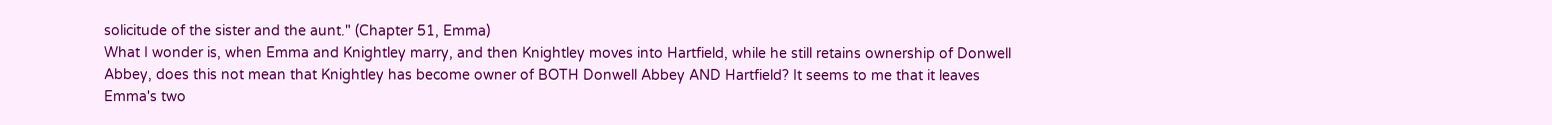solicitude of the sister and the aunt." (Chapter 51, Emma)
What I wonder is, when Emma and Knightley marry, and then Knightley moves into Hartfield, while he still retains ownership of Donwell Abbey, does this not mean that Knightley has become owner of BOTH Donwell Abbey AND Hartfield? It seems to me that it leaves Emma's two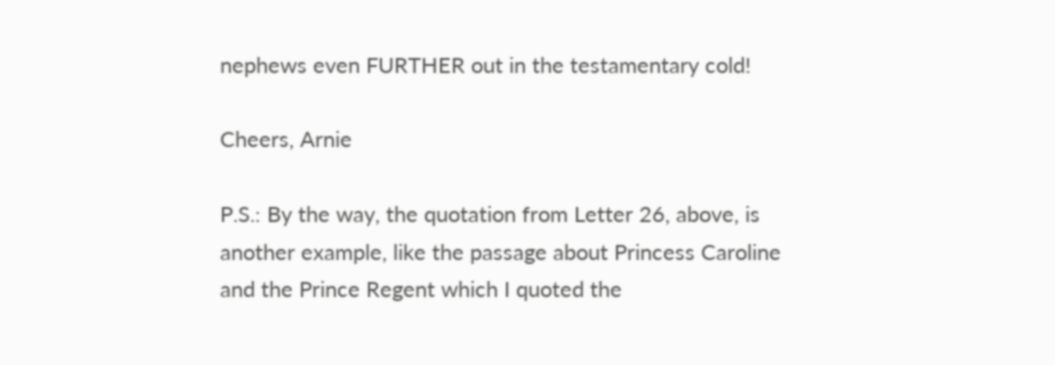nephews even FURTHER out in the testamentary cold!

Cheers, Arnie

P.S.: By the way, the quotation from Letter 26, above, is another example, like the passage about Princess Caroline and the Prince Regent which I quoted the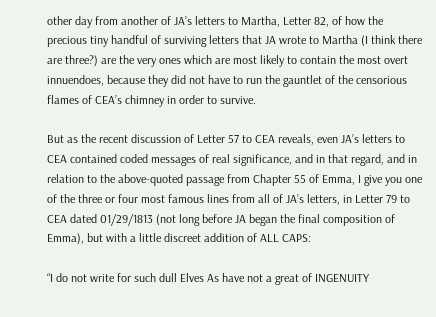other day from another of JA’s letters to Martha, Letter 82, of how the precious tiny handful of surviving letters that JA wrote to Martha (I think there are three?) are the very ones which are most likely to contain the most overt innuendoes, because they did not have to run the gauntlet of the censorious flames of CEA’s chimney in order to survive.

But as the recent discussion of Letter 57 to CEA reveals, even JA’s letters to CEA contained coded messages of real significance, and in that regard, and in relation to the above-quoted passage from Chapter 55 of Emma, I give you one of the three or four most famous lines from all of JA’s letters, in Letter 79 to CEA dated 01/29/1813 (not long before JA began the final composition of Emma), but with a little discreet addition of ALL CAPS:

“I do not write for such dull Elves As have not a great of INGENUITY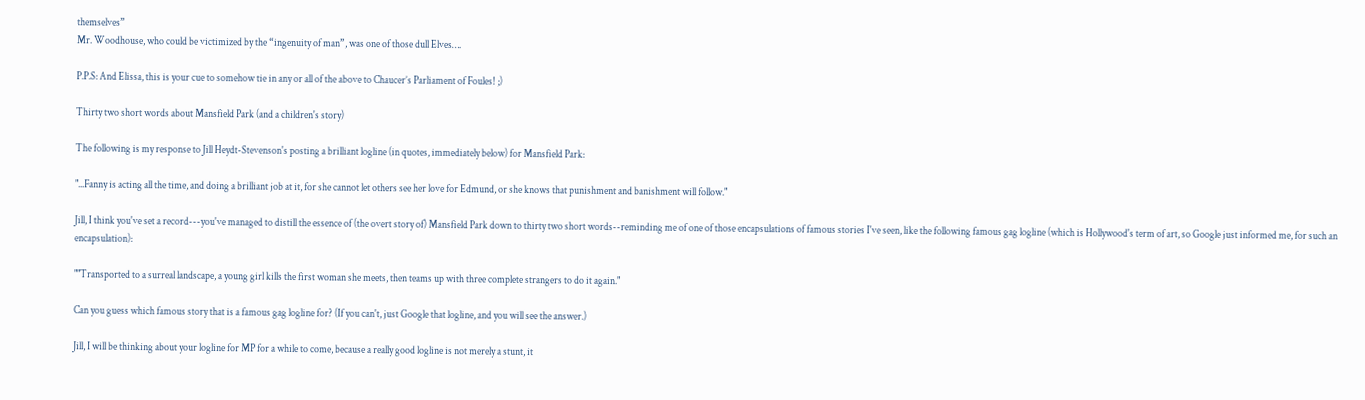themselves”
Mr. Woodhouse, who could be victimized by the “ingenuity of man”, was one of those dull Elves….

P.P.S: And Elissa, this is your cue to somehow tie in any or all of the above to Chaucer’s Parliament of Foules! ;)

Thirty two short words about Mansfield Park (and a children's story)

The following is my response to Jill Heydt-Stevenson's posting a brilliant logline (in quotes, immediately below) for Mansfield Park:

"...Fanny is acting all the time, and doing a brilliant job at it, for she cannot let others see her love for Edmund, or she knows that punishment and banishment will follow."

Jill, I think you've set a record---you've managed to distill the essence of (the overt story of) Mansfield Park down to thirty two short words--reminding me of one of those encapsulations of famous stories I've seen, like the following famous gag logline (which is Hollywood's term of art, so Google just informed me, for such an encapsulation):

""Transported to a surreal landscape, a young girl kills the first woman she meets, then teams up with three complete strangers to do it again."

Can you guess which famous story that is a famous gag logline for? (If you can't, just Google that logline, and you will see the answer.)

Jill, I will be thinking about your logline for MP for a while to come, because a really good logline is not merely a stunt, it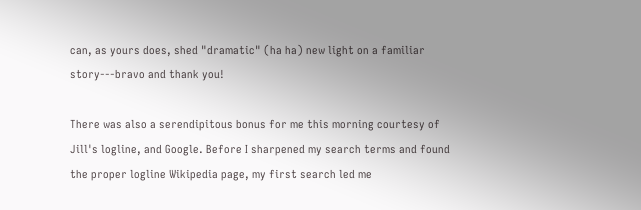can, as yours does, shed "dramatic" (ha ha) new light on a familiar story---bravo and thank you!

There was also a serendipitous bonus for me this morning courtesy of Jill's logline, and Google. Before I sharpened my search terms and found the proper logline Wikipedia page, my first search led me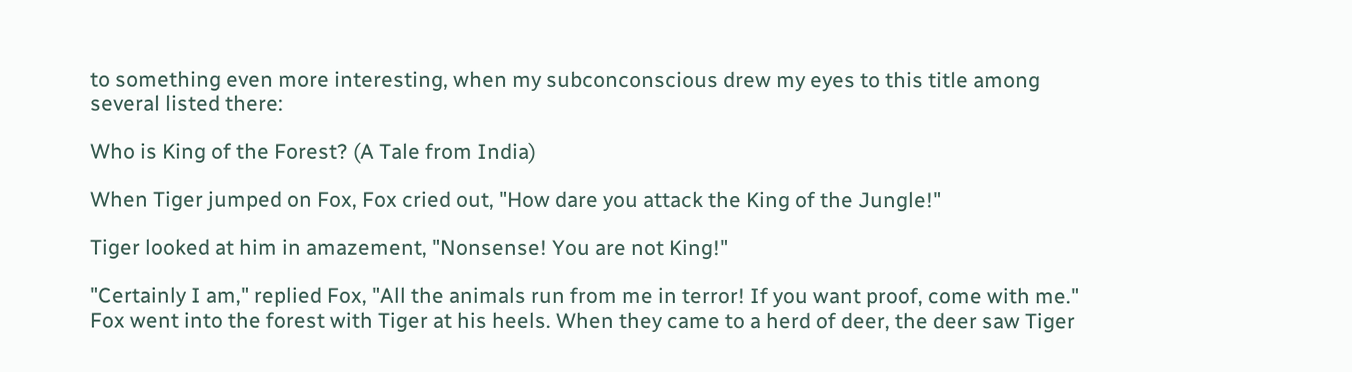to something even more interesting, when my subconconscious drew my eyes to this title among several listed there:

Who is King of the Forest? (A Tale from India)

When Tiger jumped on Fox, Fox cried out, "How dare you attack the King of the Jungle!"

Tiger looked at him in amazement, "Nonsense! You are not King!"

"Certainly I am," replied Fox, "All the animals run from me in terror! If you want proof, come with me." Fox went into the forest with Tiger at his heels. When they came to a herd of deer, the deer saw Tiger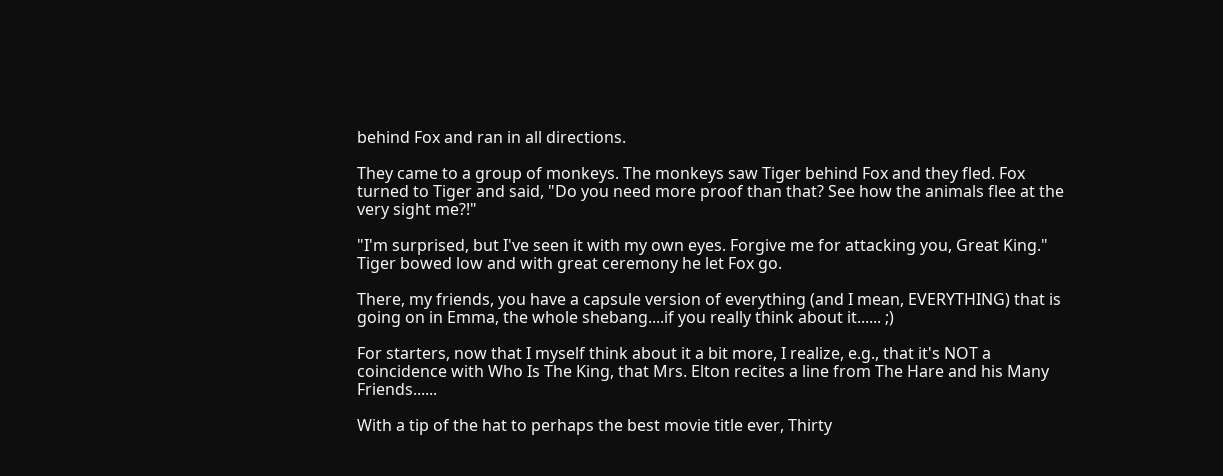behind Fox and ran in all directions.

They came to a group of monkeys. The monkeys saw Tiger behind Fox and they fled. Fox turned to Tiger and said, "Do you need more proof than that? See how the animals flee at the very sight me?!"

"I'm surprised, but I've seen it with my own eyes. Forgive me for attacking you, Great King." Tiger bowed low and with great ceremony he let Fox go.

There, my friends, you have a capsule version of everything (and I mean, EVERYTHING) that is going on in Emma, the whole shebang....if you really think about it...... ;)

For starters, now that I myself think about it a bit more, I realize, e.g., that it's NOT a coincidence with Who Is The King, that Mrs. Elton recites a line from The Hare and his Many Friends......

With a tip of the hat to perhaps the best movie title ever, Thirty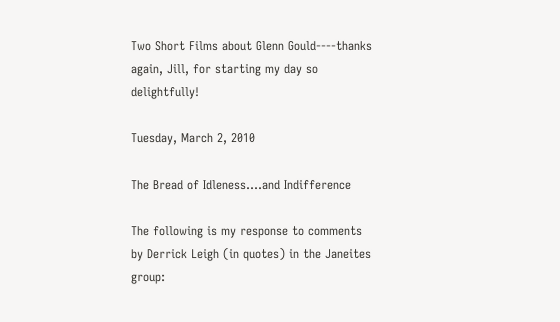Two Short Films about Glenn Gould----thanks again, Jill, for starting my day so delightfully!

Tuesday, March 2, 2010

The Bread of Idleness....and Indifference

The following is my response to comments by Derrick Leigh (in quotes) in the Janeites group: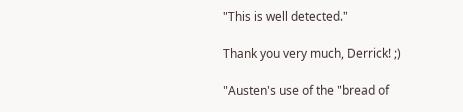"This is well detected."

Thank you very much, Derrick! ;)

"Austen's use of the "bread of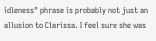idleness" phrase is probably not just an allusion to Clarissa. I feel sure she was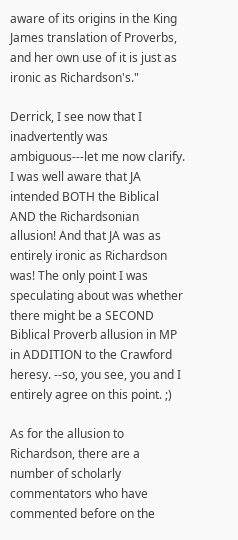aware of its origins in the King James translation of Proverbs, and her own use of it is just as ironic as Richardson's."

Derrick, I see now that I inadvertently was ambiguous---let me now clarify. I was well aware that JA intended BOTH the Biblical AND the Richardsonian allusion! And that JA was as entirely ironic as Richardson was! The only point I was speculating about was whether there might be a SECOND Biblical Proverb allusion in MP in ADDITION to the Crawford heresy. --so, you see, you and I entirely agree on this point. ;)

As for the allusion to Richardson, there are a number of scholarly commentators who have commented before on the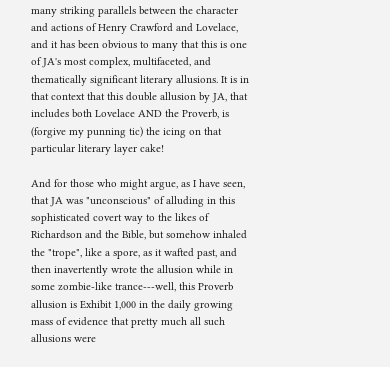many striking parallels between the character and actions of Henry Crawford and Lovelace, and it has been obvious to many that this is one of JA's most complex, multifaceted, and thematically significant literary allusions. It is in that context that this double allusion by JA, that includes both Lovelace AND the Proverb, is (forgive my punning tic) the icing on that particular literary layer cake!

And for those who might argue, as I have seen, that JA was "unconscious" of alluding in this sophisticated covert way to the likes of Richardson and the Bible, but somehow inhaled the "trope", like a spore, as it wafted past, and then inavertently wrote the allusion while in some zombie-like trance---well, this Proverb allusion is Exhibit 1,000 in the daily growing mass of evidence that pretty much all such allusions were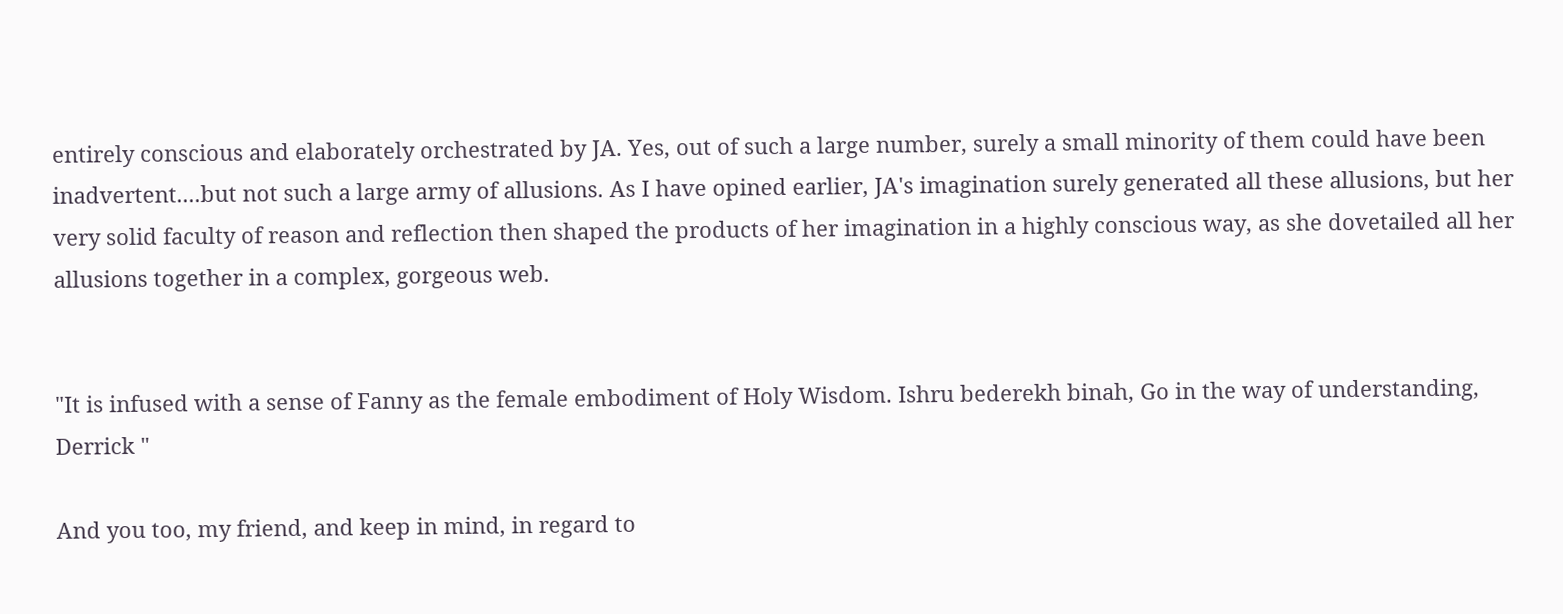entirely conscious and elaborately orchestrated by JA. Yes, out of such a large number, surely a small minority of them could have been inadvertent....but not such a large army of allusions. As I have opined earlier, JA's imagination surely generated all these allusions, but her very solid faculty of reason and reflection then shaped the products of her imagination in a highly conscious way, as she dovetailed all her allusions together in a complex, gorgeous web.


"It is infused with a sense of Fanny as the female embodiment of Holy Wisdom. Ishru bederekh binah, Go in the way of understanding, Derrick "

And you too, my friend, and keep in mind, in regard to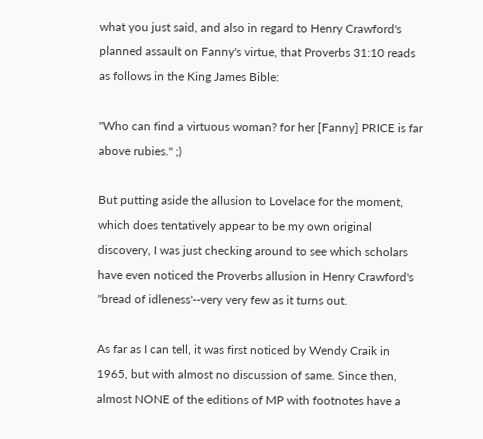what you just said, and also in regard to Henry Crawford's planned assault on Fanny's virtue, that Proverbs 31:10 reads as follows in the King James Bible:

"Who can find a virtuous woman? for her [Fanny] PRICE is far above rubies." ;)

But putting aside the allusion to Lovelace for the moment, which does tentatively appear to be my own original discovery, I was just checking around to see which scholars have even noticed the Proverbs allusion in Henry Crawford's "bread of idleness'--very very few as it turns out.

As far as I can tell, it was first noticed by Wendy Craik in 1965, but with almost no discussion of same. Since then, almost NONE of the editions of MP with footnotes have a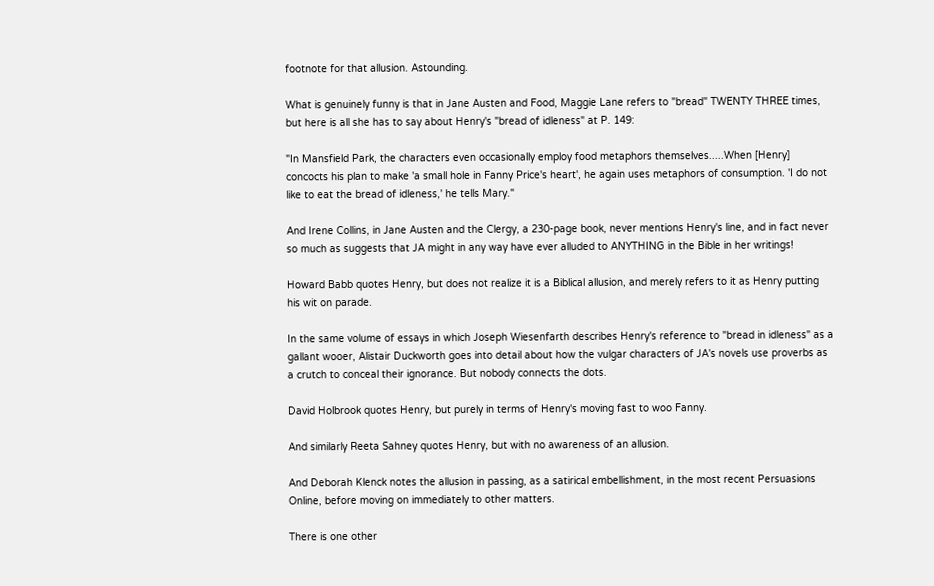footnote for that allusion. Astounding.

What is genuinely funny is that in Jane Austen and Food, Maggie Lane refers to "bread" TWENTY THREE times, but here is all she has to say about Henry's "bread of idleness" at P. 149:

"In Mansfield Park, the characters even occasionally employ food metaphors themselves.....When [Henry] concocts his plan to make 'a small hole in Fanny Price's heart', he again uses metaphors of consumption. 'I do not like to eat the bread of idleness,' he tells Mary."

And Irene Collins, in Jane Austen and the Clergy, a 230-page book, never mentions Henry's line, and in fact never so much as suggests that JA might in any way have ever alluded to ANYTHING in the Bible in her writings!

Howard Babb quotes Henry, but does not realize it is a Biblical allusion, and merely refers to it as Henry putting his wit on parade.

In the same volume of essays in which Joseph Wiesenfarth describes Henry's reference to "bread in idleness" as a gallant wooer, Alistair Duckworth goes into detail about how the vulgar characters of JA's novels use proverbs as a crutch to conceal their ignorance. But nobody connects the dots.

David Holbrook quotes Henry, but purely in terms of Henry's moving fast to woo Fanny.

And similarly Reeta Sahney quotes Henry, but with no awareness of an allusion.

And Deborah Klenck notes the allusion in passing, as a satirical embellishment, in the most recent Persuasions Online, before moving on immediately to other matters.

There is one other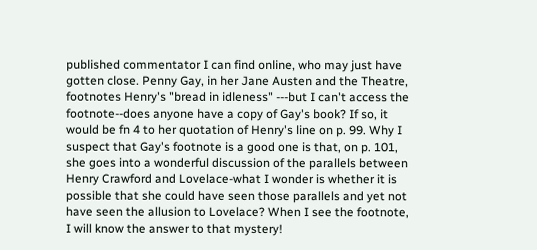published commentator I can find online, who may just have gotten close. Penny Gay, in her Jane Austen and the Theatre, footnotes Henry's "bread in idleness" ---but I can't access the footnote--does anyone have a copy of Gay's book? If so, it would be fn 4 to her quotation of Henry's line on p. 99. Why I suspect that Gay's footnote is a good one is that, on p. 101, she goes into a wonderful discussion of the parallels between Henry Crawford and Lovelace-what I wonder is whether it is possible that she could have seen those parallels and yet not have seen the allusion to Lovelace? When I see the footnote, I will know the answer to that mystery!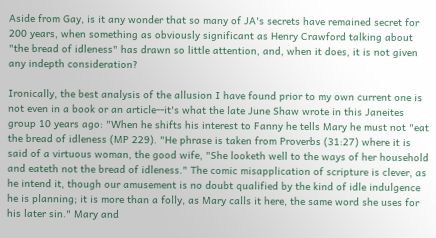Aside from Gay, is it any wonder that so many of JA's secrets have remained secret for 200 years, when something as obviously significant as Henry Crawford talking about "the bread of idleness" has drawn so little attention, and, when it does, it is not given any indepth consideration?

Ironically, the best analysis of the allusion I have found prior to my own current one is not even in a book or an article--it's what the late June Shaw wrote in this Janeites group 10 years ago: "When he shifts his interest to Fanny he tells Mary he must not "eat the bread of idleness (MP 229). "He phrase is taken from Proverbs (31:27) where it is said of a virtuous woman, the good wife, "She looketh well to the ways of her household and eateth not the bread of idleness." The comic misapplication of scripture is clever, as he intend it, though our amusement is no doubt qualified by the kind of idle indulgence he is planning; it is more than a folly, as Mary calls it here, the same word she uses for his later sin." Mary and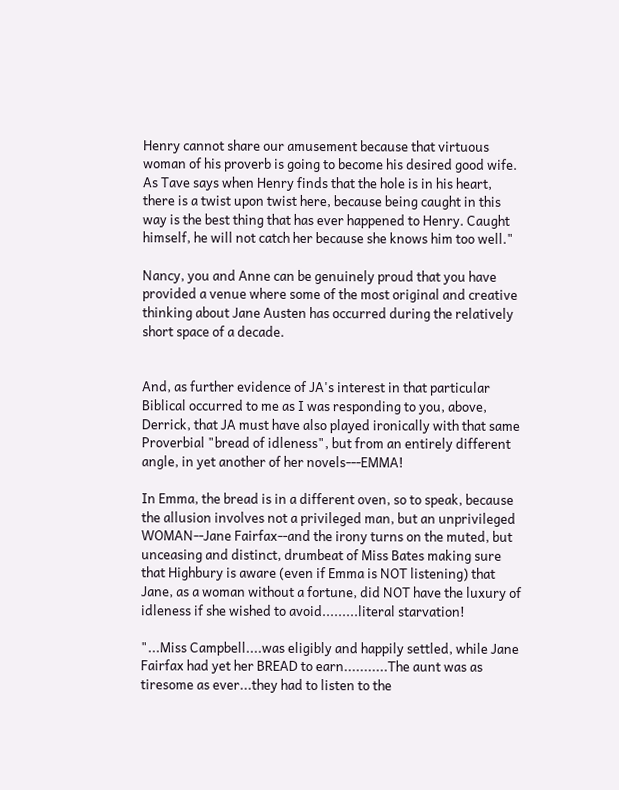Henry cannot share our amusement because that virtuous woman of his proverb is going to become his desired good wife. As Tave says when Henry finds that the hole is in his heart, there is a twist upon twist here, because being caught in this way is the best thing that has ever happened to Henry. Caught himself, he will not catch her because she knows him too well."

Nancy, you and Anne can be genuinely proud that you have provided a venue where some of the most original and creative thinking about Jane Austen has occurred during the relatively short space of a decade.


And, as further evidence of JA's interest in that particular Biblical occurred to me as I was responding to you, above, Derrick, that JA must have also played ironically with that same Proverbial "bread of idleness", but from an entirely different angle, in yet another of her novels---EMMA!

In Emma, the bread is in a different oven, so to speak, because the allusion involves not a privileged man, but an unprivileged WOMAN--Jane Fairfax--and the irony turns on the muted, but unceasing and distinct, drumbeat of Miss Bates making sure that Highbury is aware (even if Emma is NOT listening) that Jane, as a woman without a fortune, did NOT have the luxury of idleness if she wished to avoid.........literal starvation!

"...Miss Campbell....was eligibly and happily settled, while Jane Fairfax had yet her BREAD to earn...........The aunt was as tiresome as ever...they had to listen to the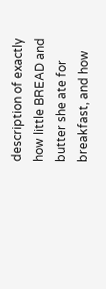description of exactly how little BREAD and butter she ate for breakfast, and how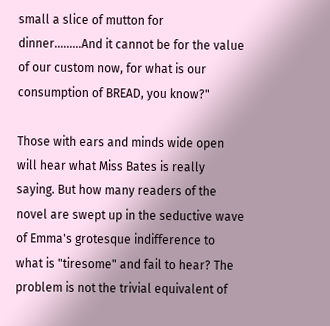small a slice of mutton for dinner.........And it cannot be for the value of our custom now, for what is our consumption of BREAD, you know?"

Those with ears and minds wide open will hear what Miss Bates is really saying. But how many readers of the novel are swept up in the seductive wave of Emma's grotesque indifference to what is "tiresome" and fail to hear? The problem is not the trivial equivalent of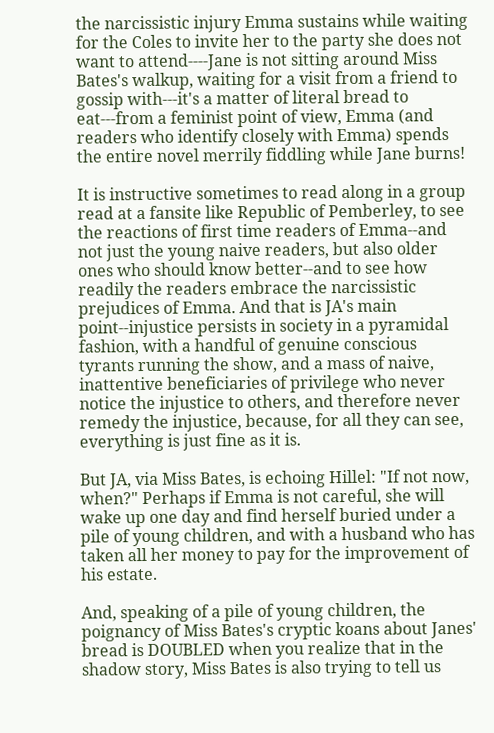the narcissistic injury Emma sustains while waiting for the Coles to invite her to the party she does not want to attend----Jane is not sitting around Miss Bates's walkup, waiting for a visit from a friend to gossip with---it's a matter of literal bread to eat---from a feminist point of view, Emma (and readers who identify closely with Emma) spends the entire novel merrily fiddling while Jane burns!

It is instructive sometimes to read along in a group read at a fansite like Republic of Pemberley, to see the reactions of first time readers of Emma--and not just the young naive readers, but also older ones who should know better--and to see how readily the readers embrace the narcissistic prejudices of Emma. And that is JA's main point--injustice persists in society in a pyramidal fashion, with a handful of genuine conscious tyrants running the show, and a mass of naive, inattentive beneficiaries of privilege who never notice the injustice to others, and therefore never remedy the injustice, because, for all they can see, everything is just fine as it is.

But JA, via Miss Bates, is echoing Hillel: "If not now, when?" Perhaps if Emma is not careful, she will wake up one day and find herself buried under a pile of young children, and with a husband who has taken all her money to pay for the improvement of his estate.

And, speaking of a pile of young children, the poignancy of Miss Bates's cryptic koans about Janes' bread is DOUBLED when you realize that in the shadow story, Miss Bates is also trying to tell us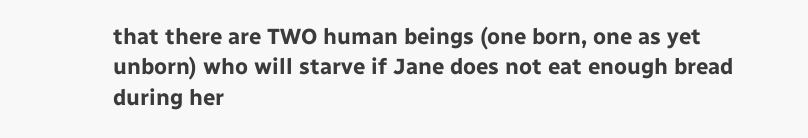that there are TWO human beings (one born, one as yet unborn) who will starve if Jane does not eat enough bread during her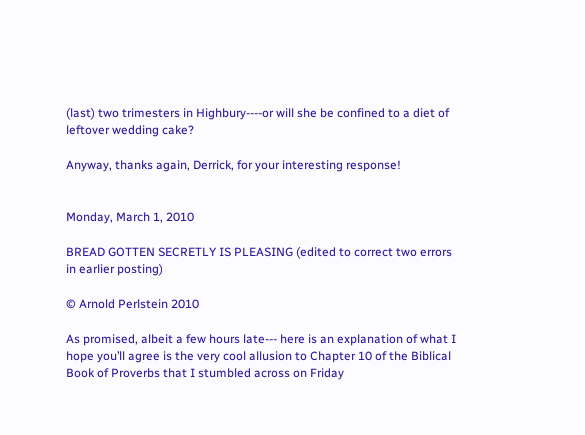(last) two trimesters in Highbury----or will she be confined to a diet of leftover wedding cake?

Anyway, thanks again, Derrick, for your interesting response!


Monday, March 1, 2010

BREAD GOTTEN SECRETLY IS PLEASING (edited to correct two errors in earlier posting)

© Arnold Perlstein 2010

As promised, albeit a few hours late--- here is an explanation of what I hope you’ll agree is the very cool allusion to Chapter 10 of the Biblical Book of Proverbs that I stumbled across on Friday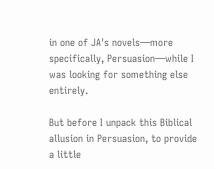in one of JA's novels—more specifically, Persuasion—while I was looking for something else entirely.

But before I unpack this Biblical allusion in Persuasion, to provide a little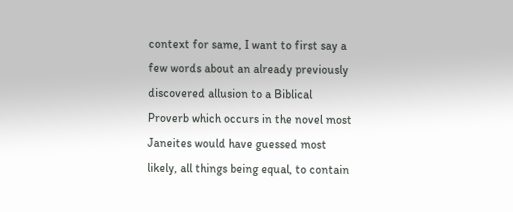context for same, I want to first say a few words about an already previously discovered allusion to a Biblical Proverb which occurs in the novel most Janeites would have guessed most likely, all things being equal, to contain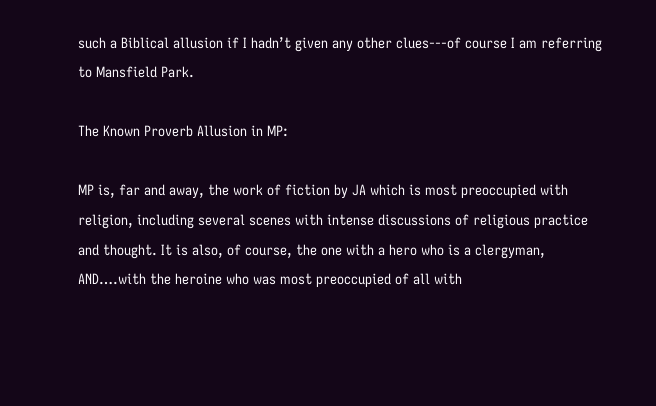such a Biblical allusion if I hadn’t given any other clues---of course I am referring to Mansfield Park.

The Known Proverb Allusion in MP:

MP is, far and away, the work of fiction by JA which is most preoccupied with religion, including several scenes with intense discussions of religious practice and thought. It is also, of course, the one with a hero who is a clergyman, AND….with the heroine who was most preoccupied of all with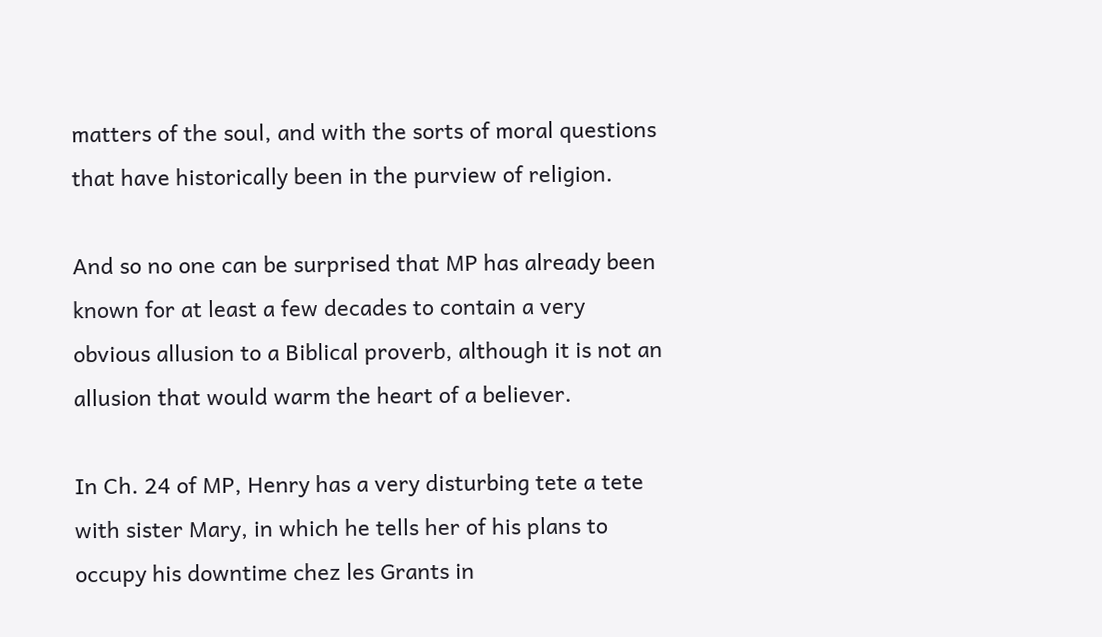matters of the soul, and with the sorts of moral questions that have historically been in the purview of religion.

And so no one can be surprised that MP has already been known for at least a few decades to contain a very obvious allusion to a Biblical proverb, although it is not an allusion that would warm the heart of a believer.

In Ch. 24 of MP, Henry has a very disturbing tete a tete with sister Mary, in which he tells her of his plans to occupy his downtime chez les Grants in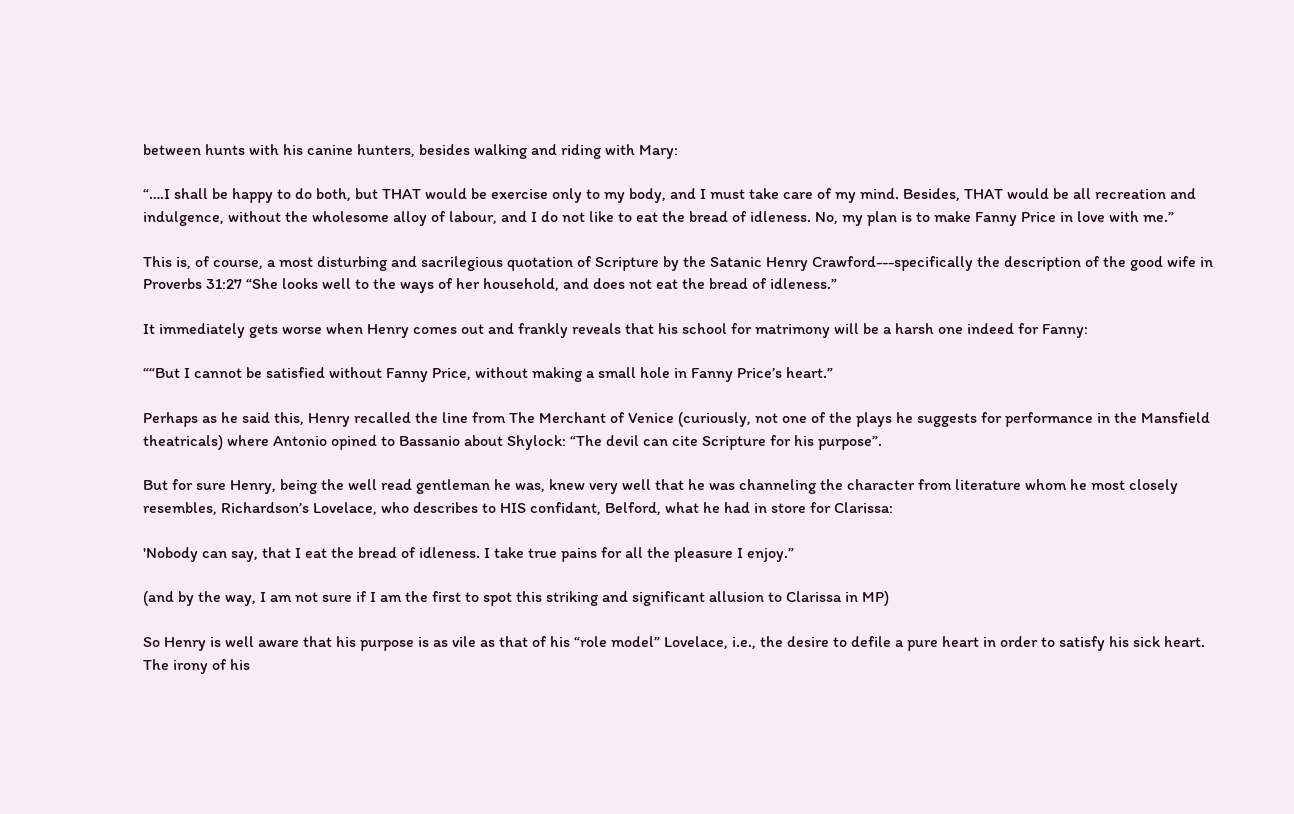between hunts with his canine hunters, besides walking and riding with Mary:

“….I shall be happy to do both, but THAT would be exercise only to my body, and I must take care of my mind. Besides, THAT would be all recreation and indulgence, without the wholesome alloy of labour, and I do not like to eat the bread of idleness. No, my plan is to make Fanny Price in love with me.”

This is, of course, a most disturbing and sacrilegious quotation of Scripture by the Satanic Henry Crawford---specifically the description of the good wife in Proverbs 31:27 “She looks well to the ways of her household, and does not eat the bread of idleness.”

It immediately gets worse when Henry comes out and frankly reveals that his school for matrimony will be a harsh one indeed for Fanny:

““But I cannot be satisfied without Fanny Price, without making a small hole in Fanny Price’s heart.”

Perhaps as he said this, Henry recalled the line from The Merchant of Venice (curiously, not one of the plays he suggests for performance in the Mansfield theatricals) where Antonio opined to Bassanio about Shylock: “The devil can cite Scripture for his purpose”.

But for sure Henry, being the well read gentleman he was, knew very well that he was channeling the character from literature whom he most closely resembles, Richardson’s Lovelace, who describes to HIS confidant, Belford, what he had in store for Clarissa:

'Nobody can say, that I eat the bread of idleness. I take true pains for all the pleasure I enjoy.”

(and by the way, I am not sure if I am the first to spot this striking and significant allusion to Clarissa in MP)

So Henry is well aware that his purpose is as vile as that of his “role model” Lovelace, i.e., the desire to defile a pure heart in order to satisfy his sick heart. The irony of his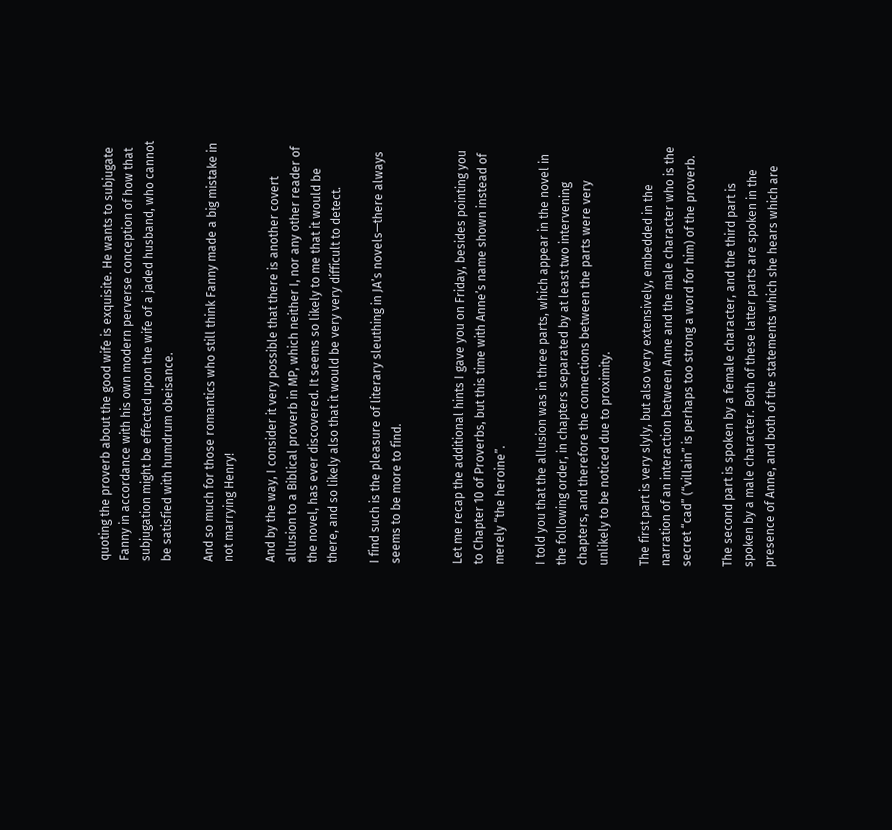quoting the proverb about the good wife is exquisite. He wants to subjugate Fanny in accordance with his own modern perverse conception of how that subjugation might be effected upon the wife of a jaded husband, who cannot be satisfied with humdrum obeisance.

And so much for those romantics who still think Fanny made a big mistake in not marrying Henry!

And by the way, I consider it very possible that there is another covert allusion to a Biblical proverb in MP, which neither I, nor any other reader of the novel, has ever discovered. It seems so likely to me that it would be there, and so likely also that it would be very very difficult to detect.

I find such is the pleasure of literary sleuthing in JA’s novels—there always seems to be more to find.


Let me recap the additional hints I gave you on Friday, besides pointing you to Chapter 10 of Proverbs, but this time with Anne’s name shown instead of merely “the heroine”.

I told you that the allusion was in three parts, which appear in the novel in the following order, in chapters separated by at least two intervening chapters, and therefore the connections between the parts were very unlikely to be noticed due to proximity.

The first part is very slyly, but also very extensively, embedded in the narration of an interaction between Anne and the male character who is the secret “cad” (“villain” is perhaps too strong a word for him) of the proverb.

The second part is spoken by a female character, and the third part is spoken by a male character. Both of these latter parts are spoken in the presence of Anne, and both of the statements which she hears which are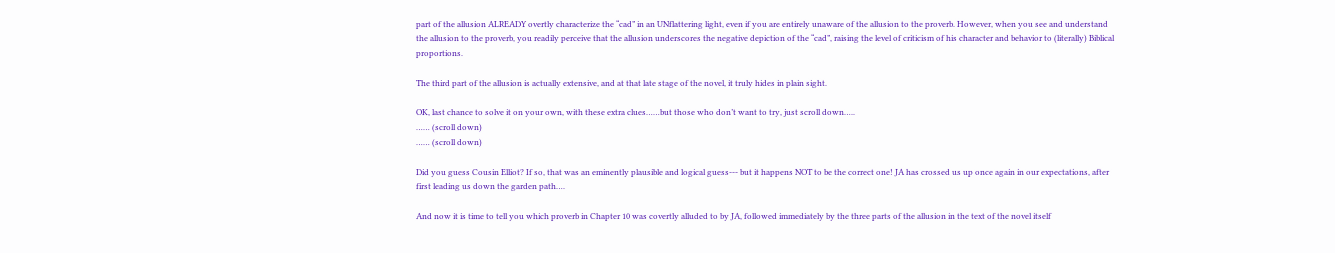part of the allusion ALREADY overtly characterize the “cad” in an UNflattering light, even if you are entirely unaware of the allusion to the proverb. However, when you see and understand the allusion to the proverb, you readily perceive that the allusion underscores the negative depiction of the “cad”, raising the level of criticism of his character and behavior to (literally) Biblical proportions.

The third part of the allusion is actually extensive, and at that late stage of the novel, it truly hides in plain sight.

OK, last chance to solve it on your own, with these extra clues……but those who don’t want to try, just scroll down…..
…… (scroll down)
…… (scroll down)

Did you guess Cousin Elliot? If so, that was an eminently plausible and logical guess--- but it happens NOT to be the correct one! JA has crossed us up once again in our expectations, after first leading us down the garden path….

And now it is time to tell you which proverb in Chapter 10 was covertly alluded to by JA, followed immediately by the three parts of the allusion in the text of the novel itself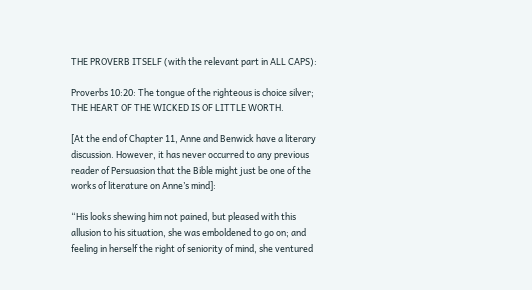THE PROVERB ITSELF (with the relevant part in ALL CAPS):

Proverbs 10:20: The tongue of the righteous is choice silver; THE HEART OF THE WICKED IS OF LITTLE WORTH.

[At the end of Chapter 11, Anne and Benwick have a literary discussion. However, it has never occurred to any previous reader of Persuasion that the Bible might just be one of the works of literature on Anne’s mind]:

“His looks shewing him not pained, but pleased with this allusion to his situation, she was emboldened to go on; and feeling in herself the right of seniority of mind, she ventured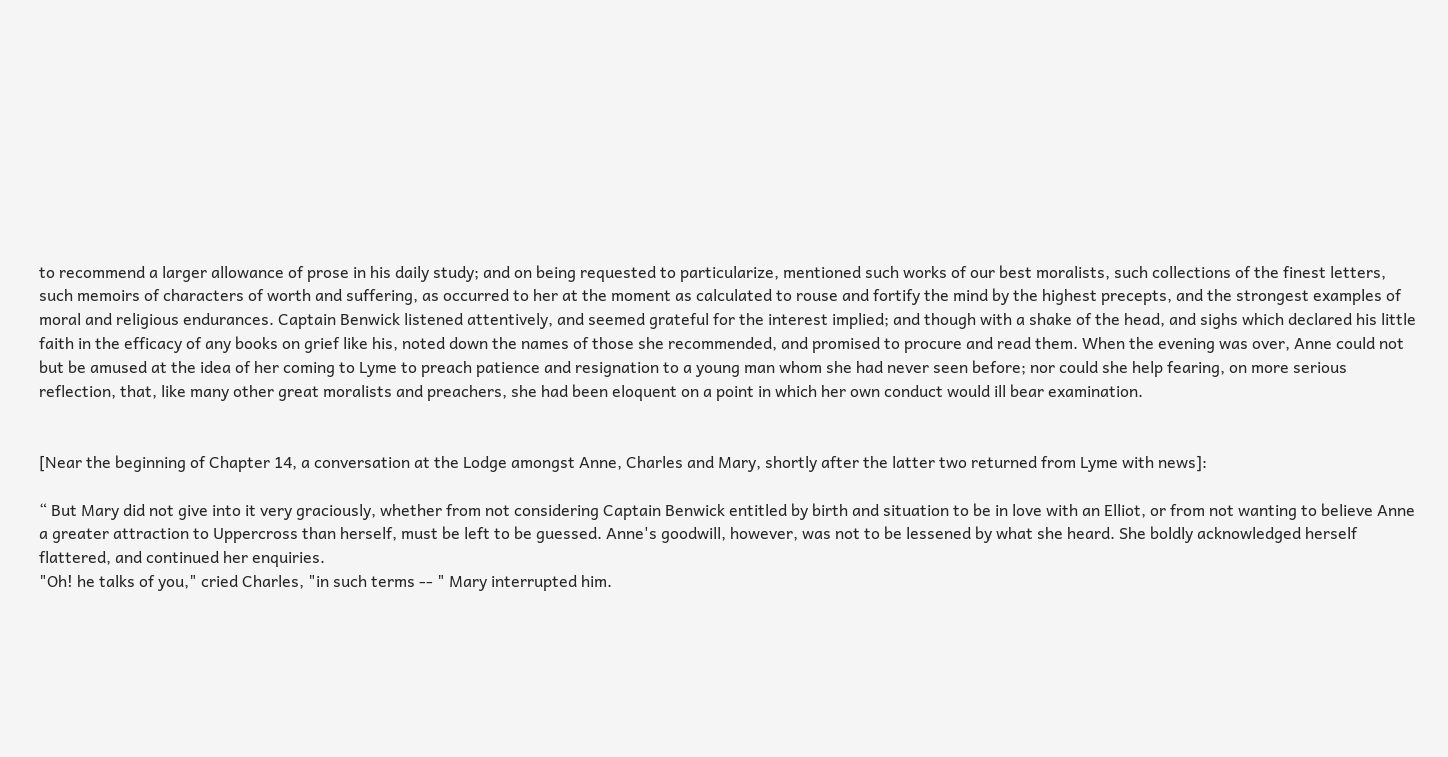to recommend a larger allowance of prose in his daily study; and on being requested to particularize, mentioned such works of our best moralists, such collections of the finest letters, such memoirs of characters of worth and suffering, as occurred to her at the moment as calculated to rouse and fortify the mind by the highest precepts, and the strongest examples of moral and religious endurances. Captain Benwick listened attentively, and seemed grateful for the interest implied; and though with a shake of the head, and sighs which declared his little faith in the efficacy of any books on grief like his, noted down the names of those she recommended, and promised to procure and read them. When the evening was over, Anne could not but be amused at the idea of her coming to Lyme to preach patience and resignation to a young man whom she had never seen before; nor could she help fearing, on more serious reflection, that, like many other great moralists and preachers, she had been eloquent on a point in which her own conduct would ill bear examination.


[Near the beginning of Chapter 14, a conversation at the Lodge amongst Anne, Charles and Mary, shortly after the latter two returned from Lyme with news]:

“ But Mary did not give into it very graciously, whether from not considering Captain Benwick entitled by birth and situation to be in love with an Elliot, or from not wanting to believe Anne a greater attraction to Uppercross than herself, must be left to be guessed. Anne's goodwill, however, was not to be lessened by what she heard. She boldly acknowledged herself flattered, and continued her enquiries.
"Oh! he talks of you," cried Charles, "in such terms -- " Mary interrupted him.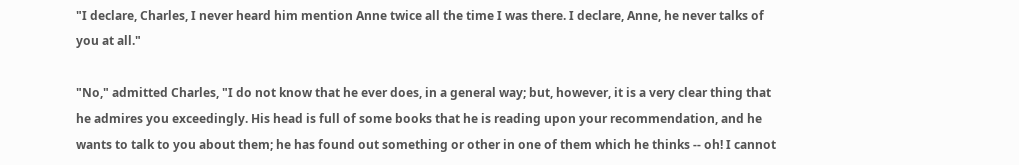"I declare, Charles, I never heard him mention Anne twice all the time I was there. I declare, Anne, he never talks of you at all."

"No," admitted Charles, "I do not know that he ever does, in a general way; but, however, it is a very clear thing that he admires you exceedingly. His head is full of some books that he is reading upon your recommendation, and he wants to talk to you about them; he has found out something or other in one of them which he thinks -- oh! I cannot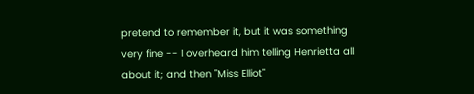pretend to remember it, but it was something very fine -- I overheard him telling Henrietta all about it; and then "Miss Elliot"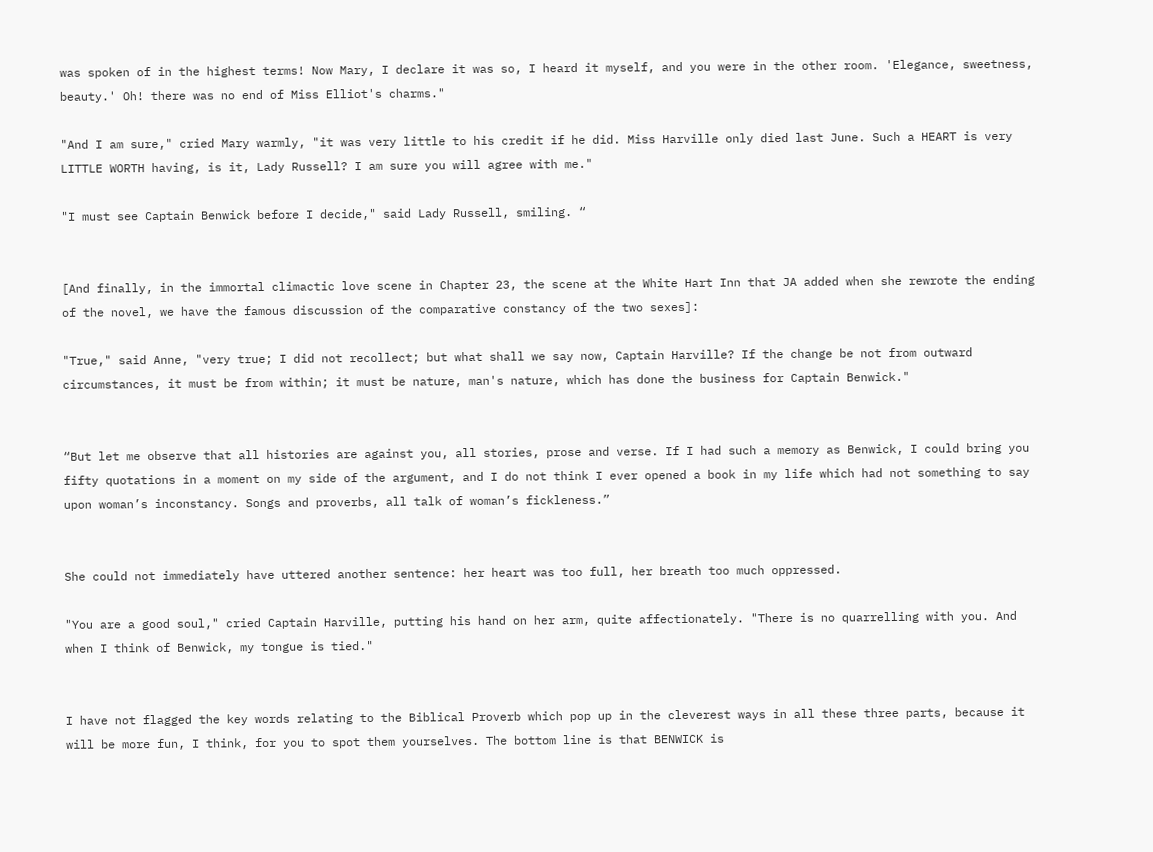was spoken of in the highest terms! Now Mary, I declare it was so, I heard it myself, and you were in the other room. 'Elegance, sweetness, beauty.' Oh! there was no end of Miss Elliot's charms."

"And I am sure," cried Mary warmly, "it was very little to his credit if he did. Miss Harville only died last June. Such a HEART is very LITTLE WORTH having, is it, Lady Russell? I am sure you will agree with me."

"I must see Captain Benwick before I decide," said Lady Russell, smiling. “


[And finally, in the immortal climactic love scene in Chapter 23, the scene at the White Hart Inn that JA added when she rewrote the ending of the novel, we have the famous discussion of the comparative constancy of the two sexes]:

"True," said Anne, "very true; I did not recollect; but what shall we say now, Captain Harville? If the change be not from outward circumstances, it must be from within; it must be nature, man's nature, which has done the business for Captain Benwick."


“But let me observe that all histories are against you, all stories, prose and verse. If I had such a memory as Benwick, I could bring you fifty quotations in a moment on my side of the argument, and I do not think I ever opened a book in my life which had not something to say upon woman’s inconstancy. Songs and proverbs, all talk of woman’s fickleness.”


She could not immediately have uttered another sentence: her heart was too full, her breath too much oppressed.

"You are a good soul," cried Captain Harville, putting his hand on her arm, quite affectionately. "There is no quarrelling with you. And when I think of Benwick, my tongue is tied."


I have not flagged the key words relating to the Biblical Proverb which pop up in the cleverest ways in all these three parts, because it will be more fun, I think, for you to spot them yourselves. The bottom line is that BENWICK is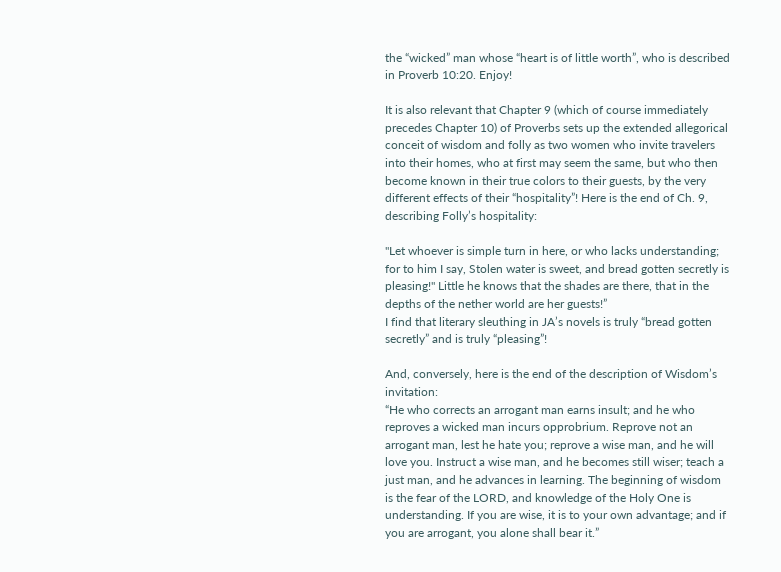the “wicked” man whose “heart is of little worth”, who is described in Proverb 10:20. Enjoy!

It is also relevant that Chapter 9 (which of course immediately precedes Chapter 10) of Proverbs sets up the extended allegorical conceit of wisdom and folly as two women who invite travelers into their homes, who at first may seem the same, but who then become known in their true colors to their guests, by the very different effects of their “hospitality”! Here is the end of Ch. 9, describing Folly’s hospitality:

"Let whoever is simple turn in here, or who lacks understanding; for to him I say, Stolen water is sweet, and bread gotten secretly is pleasing!" Little he knows that the shades are there, that in the depths of the nether world are her guests!”
I find that literary sleuthing in JA’s novels is truly “bread gotten secretly” and is truly “pleasing”!

And, conversely, here is the end of the description of Wisdom’s invitation:
“He who corrects an arrogant man earns insult; and he who reproves a wicked man incurs opprobrium. Reprove not an arrogant man, lest he hate you; reprove a wise man, and he will love you. Instruct a wise man, and he becomes still wiser; teach a just man, and he advances in learning. The beginning of wisdom is the fear of the LORD, and knowledge of the Holy One is understanding. If you are wise, it is to your own advantage; and if you are arrogant, you alone shall bear it.”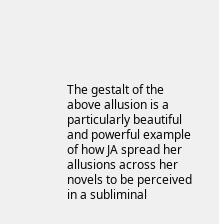The gestalt of the above allusion is a particularly beautiful and powerful example of how JA spread her allusions across her novels to be perceived in a subliminal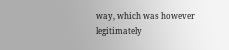way, which was however legitimately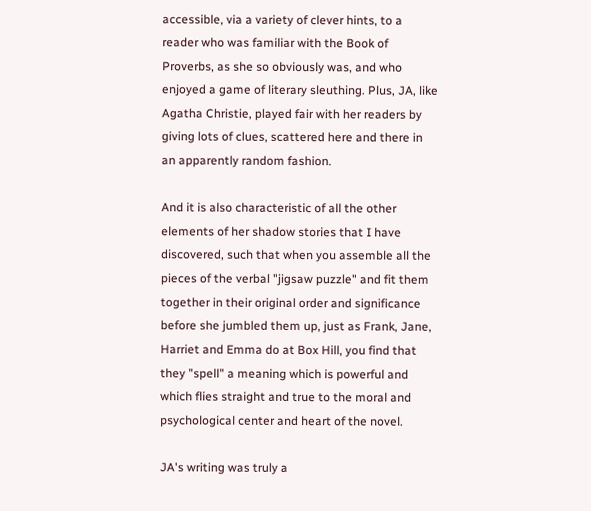accessible, via a variety of clever hints, to a reader who was familiar with the Book of Proverbs, as she so obviously was, and who enjoyed a game of literary sleuthing. Plus, JA, like Agatha Christie, played fair with her readers by giving lots of clues, scattered here and there in an apparently random fashion.

And it is also characteristic of all the other elements of her shadow stories that I have discovered, such that when you assemble all the pieces of the verbal "jigsaw puzzle" and fit them together in their original order and significance before she jumbled them up, just as Frank, Jane, Harriet and Emma do at Box Hill, you find that they "spell" a meaning which is powerful and which flies straight and true to the moral and psychological center and heart of the novel.

JA's writing was truly a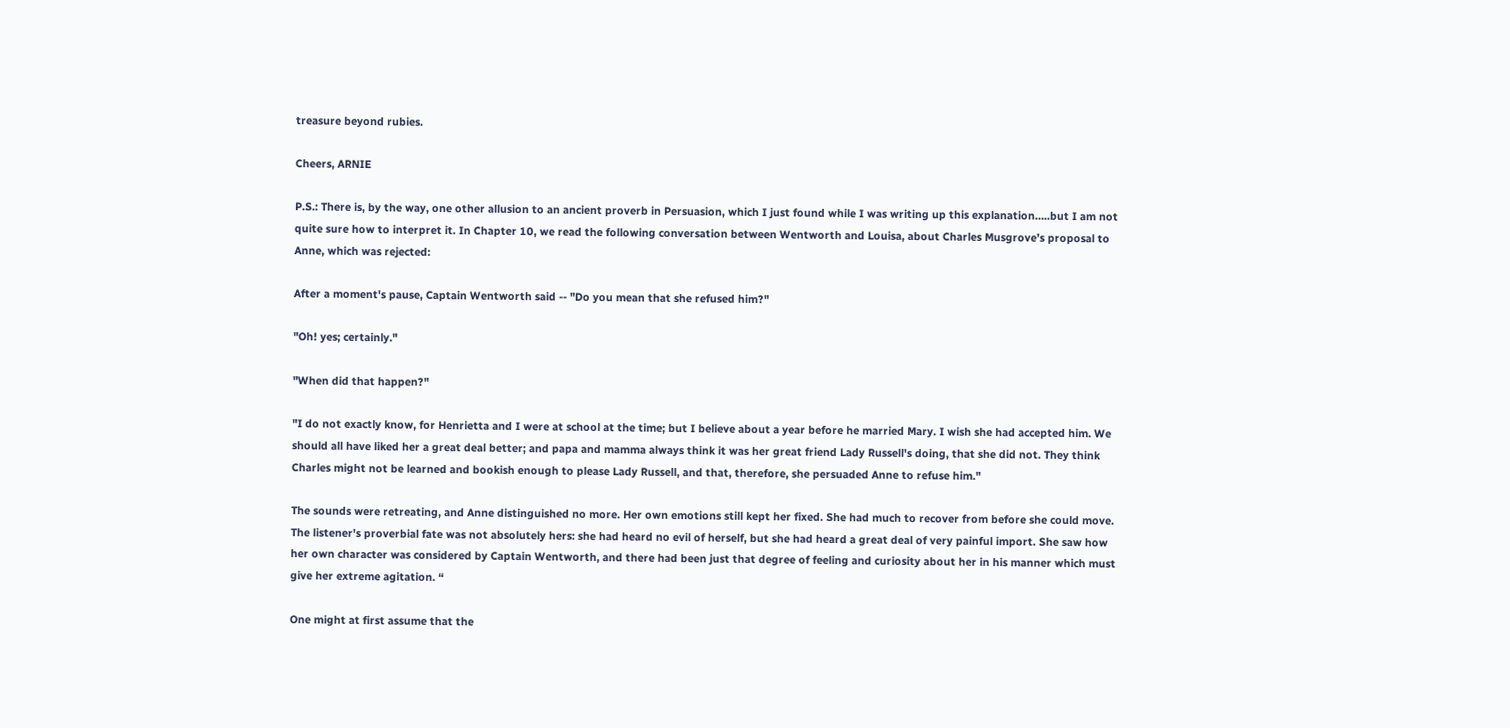treasure beyond rubies.

Cheers, ARNIE

P.S.: There is, by the way, one other allusion to an ancient proverb in Persuasion, which I just found while I was writing up this explanation…..but I am not quite sure how to interpret it. In Chapter 10, we read the following conversation between Wentworth and Louisa, about Charles Musgrove’s proposal to Anne, which was rejected:

After a moment's pause, Captain Wentworth said -- "Do you mean that she refused him?"

"Oh! yes; certainly."

"When did that happen?"

"I do not exactly know, for Henrietta and I were at school at the time; but I believe about a year before he married Mary. I wish she had accepted him. We should all have liked her a great deal better; and papa and mamma always think it was her great friend Lady Russell's doing, that she did not. They think Charles might not be learned and bookish enough to please Lady Russell, and that, therefore, she persuaded Anne to refuse him."

The sounds were retreating, and Anne distinguished no more. Her own emotions still kept her fixed. She had much to recover from before she could move. The listener's proverbial fate was not absolutely hers: she had heard no evil of herself, but she had heard a great deal of very painful import. She saw how her own character was considered by Captain Wentworth, and there had been just that degree of feeling and curiosity about her in his manner which must give her extreme agitation. “

One might at first assume that the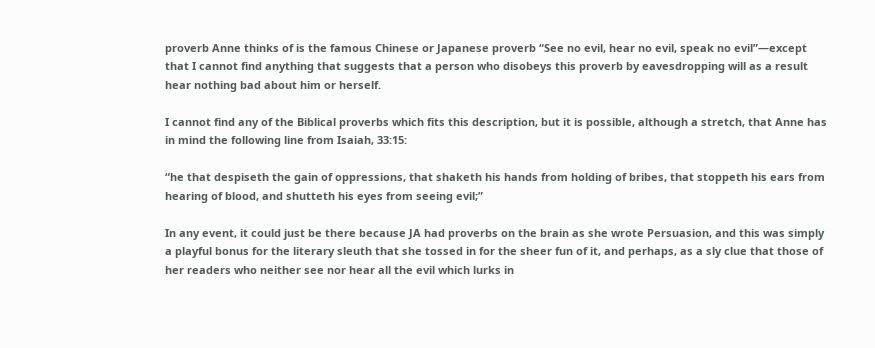proverb Anne thinks of is the famous Chinese or Japanese proverb “See no evil, hear no evil, speak no evil”—except that I cannot find anything that suggests that a person who disobeys this proverb by eavesdropping will as a result hear nothing bad about him or herself.

I cannot find any of the Biblical proverbs which fits this description, but it is possible, although a stretch, that Anne has in mind the following line from Isaiah, 33:15:

“he that despiseth the gain of oppressions, that shaketh his hands from holding of bribes, that stoppeth his ears from hearing of blood, and shutteth his eyes from seeing evil;”

In any event, it could just be there because JA had proverbs on the brain as she wrote Persuasion, and this was simply a playful bonus for the literary sleuth that she tossed in for the sheer fun of it, and perhaps, as a sly clue that those of her readers who neither see nor hear all the evil which lurks in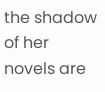the shadow of her novels are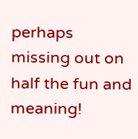perhaps missing out on half the fun and meaning!